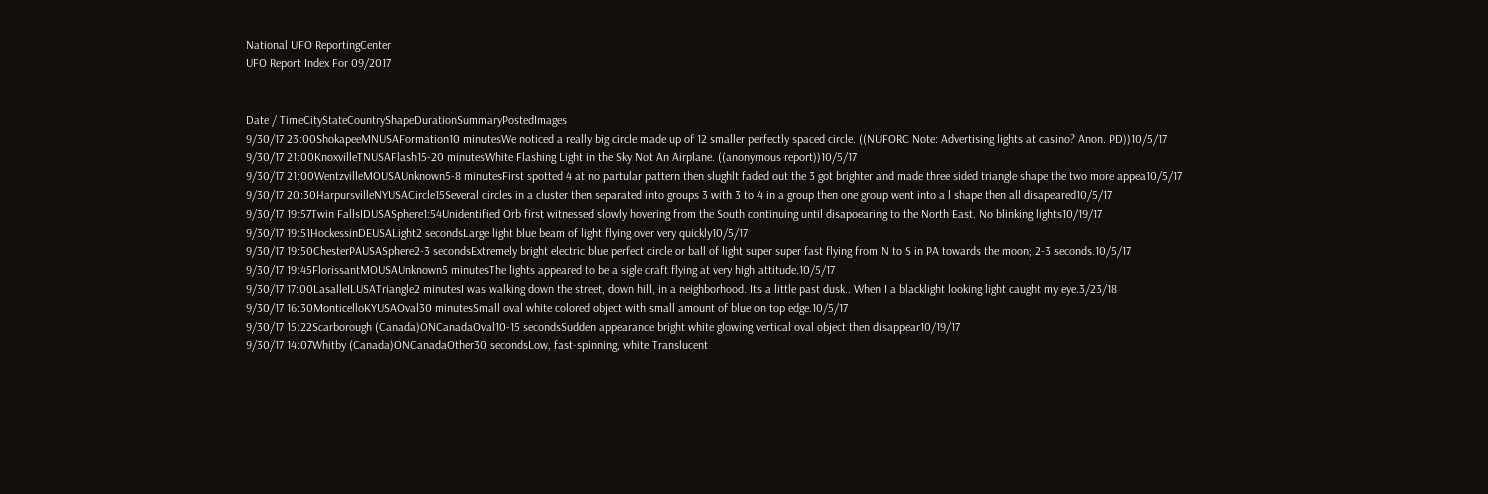National UFO ReportingCenter
UFO Report Index For 09/2017


Date / TimeCityStateCountryShapeDurationSummaryPostedImages
9/30/17 23:00ShokapeeMNUSAFormation10 minutesWe noticed a really big circle made up of 12 smaller perfectly spaced circle. ((NUFORC Note: Advertising lights at casino? Anon. PD))10/5/17
9/30/17 21:00KnoxvilleTNUSAFlash15-20 minutesWhite Flashing Light in the Sky Not An Airplane. ((anonymous report))10/5/17
9/30/17 21:00WentzvilleMOUSAUnknown5-8 minutesFirst spotted 4 at no partular pattern then slughlt faded out the 3 got brighter and made three sided triangle shape the two more appea10/5/17
9/30/17 20:30HarpursvilleNYUSACircle15Several circles in a cluster then separated into groups 3 with 3 to 4 in a group then one group went into a l shape then all disapeared10/5/17
9/30/17 19:57Twin FallsIDUSASphere1:54Unidentified Orb first witnessed slowly hovering from the South continuing until disapoearing to the North East. No blinking lights10/19/17
9/30/17 19:51HockessinDEUSALight2 secondsLarge light blue beam of light flying over very quickly10/5/17
9/30/17 19:50ChesterPAUSASphere2-3 secondsExtremely bright electric blue perfect circle or ball of light super super fast flying from N to S in PA towards the moon; 2-3 seconds.10/5/17
9/30/17 19:45FlorissantMOUSAUnknown5 minutesThe lights appeared to be a sigle craft flying at very high attitude.10/5/17
9/30/17 17:00LasalleILUSATriangle2 minutesI was walking down the street, down hill, in a neighborhood. Its a little past dusk.. When I a blacklight looking light caught my eye.3/23/18
9/30/17 16:30MonticelloKYUSAOval30 minutesSmall oval white colored object with small amount of blue on top edge.10/5/17
9/30/17 15:22Scarborough (Canada)ONCanadaOval10-15 secondsSudden appearance bright white glowing vertical oval object then disappear10/19/17
9/30/17 14:07Whitby (Canada)ONCanadaOther30 secondsLow, fast-spinning, white Translucent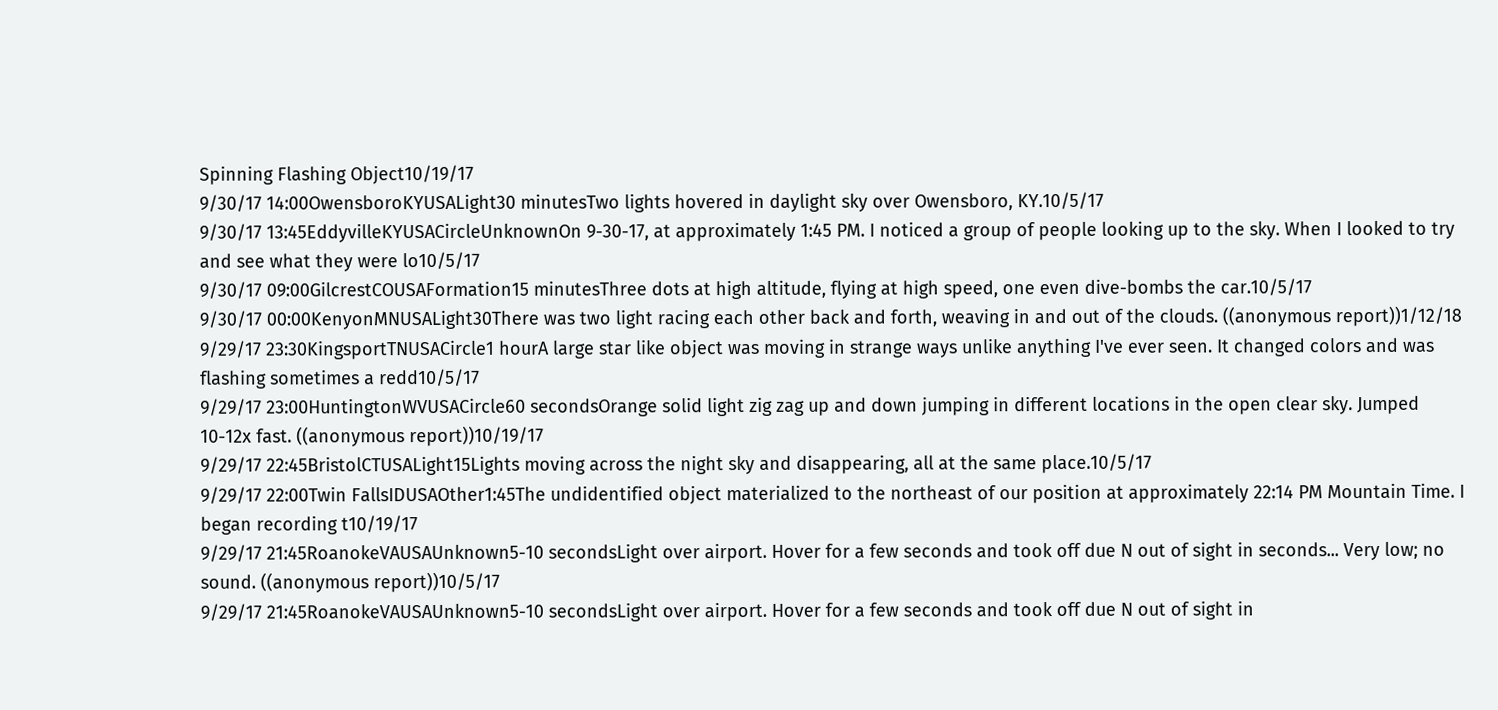Spinning Flashing Object10/19/17
9/30/17 14:00OwensboroKYUSALight30 minutesTwo lights hovered in daylight sky over Owensboro, KY.10/5/17
9/30/17 13:45EddyvilleKYUSACircleUnknownOn 9-30-17, at approximately 1:45 PM. I noticed a group of people looking up to the sky. When I looked to try and see what they were lo10/5/17
9/30/17 09:00GilcrestCOUSAFormation15 minutesThree dots at high altitude, flying at high speed, one even dive-bombs the car.10/5/17
9/30/17 00:00KenyonMNUSALight30There was two light racing each other back and forth, weaving in and out of the clouds. ((anonymous report))1/12/18
9/29/17 23:30KingsportTNUSACircle1 hourA large star like object was moving in strange ways unlike anything I've ever seen. It changed colors and was flashing sometimes a redd10/5/17
9/29/17 23:00HuntingtonWVUSACircle60 secondsOrange solid light zig zag up and down jumping in different locations in the open clear sky. Jumped 10-12x fast. ((anonymous report))10/19/17
9/29/17 22:45BristolCTUSALight15Lights moving across the night sky and disappearing, all at the same place.10/5/17
9/29/17 22:00Twin FallsIDUSAOther1:45The undidentified object materialized to the northeast of our position at approximately 22:14 PM Mountain Time. I began recording t10/19/17
9/29/17 21:45RoanokeVAUSAUnknown5-10 secondsLight over airport. Hover for a few seconds and took off due N out of sight in seconds... Very low; no sound. ((anonymous report))10/5/17
9/29/17 21:45RoanokeVAUSAUnknown5-10 secondsLight over airport. Hover for a few seconds and took off due N out of sight in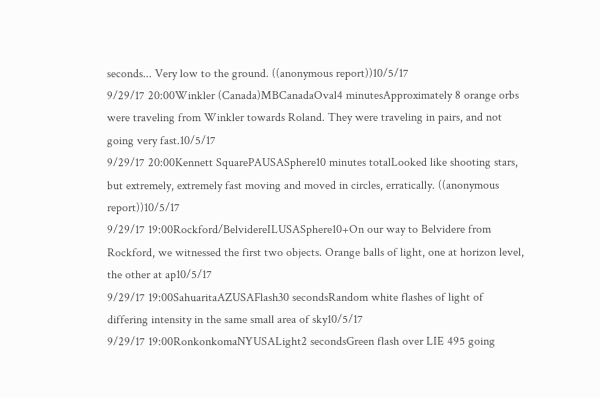seconds... Very low to the ground. ((anonymous report))10/5/17
9/29/17 20:00Winkler (Canada)MBCanadaOval4 minutesApproximately 8 orange orbs were traveling from Winkler towards Roland. They were traveling in pairs, and not going very fast.10/5/17
9/29/17 20:00Kennett SquarePAUSASphere10 minutes totalLooked like shooting stars, but extremely, extremely fast moving and moved in circles, erratically. ((anonymous report))10/5/17
9/29/17 19:00Rockford/BelvidereILUSASphere10+On our way to Belvidere from Rockford, we witnessed the first two objects. Orange balls of light, one at horizon level, the other at ap10/5/17
9/29/17 19:00SahuaritaAZUSAFlash30 secondsRandom white flashes of light of differing intensity in the same small area of sky10/5/17
9/29/17 19:00RonkonkomaNYUSALight2 secondsGreen flash over LIE 495 going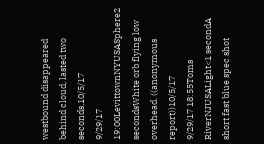westbound disappeared behind cloud, lasted two seconds.10/5/17
9/29/17 19:00LevittownNYUSASphere2 secondsWhite orb flying low overhead. ((anonymous report))10/5/17
9/29/17 18:55Toms RiverNJUSALight<1 secondA short fast blue spec shot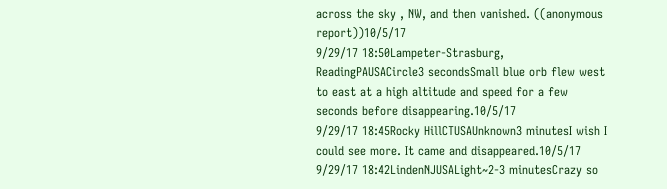across the sky , NW, and then vanished. ((anonymous report))10/5/17
9/29/17 18:50Lampeter-Strasburg, ReadingPAUSACircle3 secondsSmall blue orb flew west to east at a high altitude and speed for a few seconds before disappearing.10/5/17
9/29/17 18:45Rocky HillCTUSAUnknown3 minutesI wish I could see more. It came and disappeared.10/5/17
9/29/17 18:42LindenNJUSALight~2-3 minutesCrazy so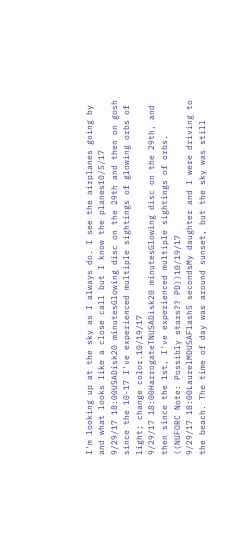I'm looking up at the sky as I always do. I see the airplanes going by and what looks like a close call but I know the planes10/5/17
9/29/17 18:00USADisk20 minutesGlowing disc on the 29th and then on gosh since the 10-17 I've experienced multiple sightings of glowing orbs of light; change color.10/19/17
9/29/17 18:00HarrogateTNUSADisk20 minutesGlowing disc on the 29th, and then since the 1st, I've experienced multiple sightings of orbs. ((NUFORC Note: Possibly stars?? PD))10/19/17
9/29/17 18:00LaurelMDUSAFlash5 secondsMy daughter and I were driving to the beach. The time of day was around sunset, but the sky was still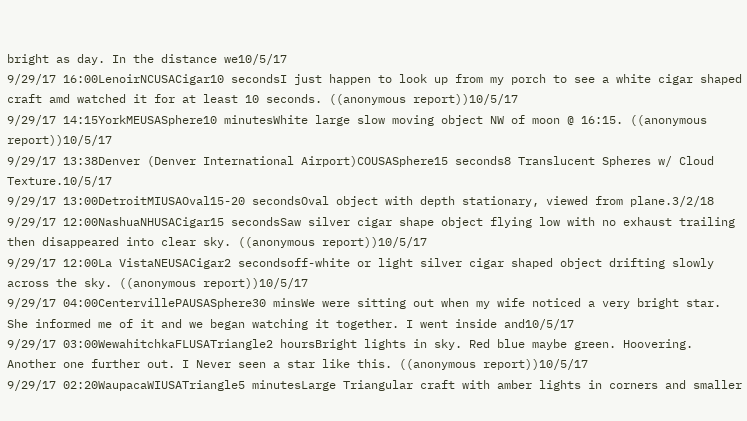bright as day. In the distance we10/5/17
9/29/17 16:00LenoirNCUSACigar10 secondsI just happen to look up from my porch to see a white cigar shaped craft amd watched it for at least 10 seconds. ((anonymous report))10/5/17
9/29/17 14:15YorkMEUSASphere10 minutesWhite large slow moving object NW of moon @ 16:15. ((anonymous report))10/5/17
9/29/17 13:38Denver (Denver International Airport)COUSASphere15 seconds8 Translucent Spheres w/ Cloud Texture.10/5/17
9/29/17 13:00DetroitMIUSAOval15-20 secondsOval object with depth stationary, viewed from plane.3/2/18
9/29/17 12:00NashuaNHUSACigar15 secondsSaw silver cigar shape object flying low with no exhaust trailing then disappeared into clear sky. ((anonymous report))10/5/17
9/29/17 12:00La VistaNEUSACigar2 secondsoff-white or light silver cigar shaped object drifting slowly across the sky. ((anonymous report))10/5/17
9/29/17 04:00CentervillePAUSASphere30 minsWe were sitting out when my wife noticed a very bright star. She informed me of it and we began watching it together. I went inside and10/5/17
9/29/17 03:00WewahitchkaFLUSATriangle2 hoursBright lights in sky. Red blue maybe green. Hoovering. Another one further out. I Never seen a star like this. ((anonymous report))10/5/17
9/29/17 02:20WaupacaWIUSATriangle5 minutesLarge Triangular craft with amber lights in corners and smaller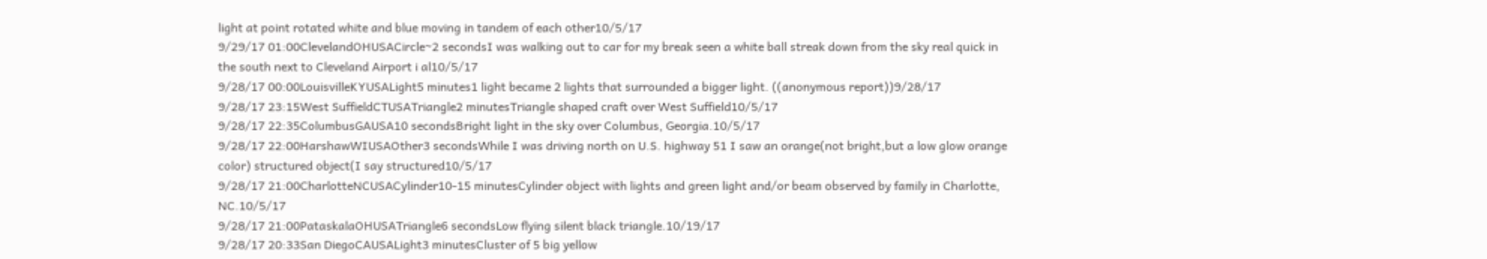light at point rotated white and blue moving in tandem of each other10/5/17
9/29/17 01:00ClevelandOHUSACircle~2 secondsI was walking out to car for my break seen a white ball streak down from the sky real quick in the south next to Cleveland Airport i al10/5/17
9/28/17 00:00LouisvilleKYUSALight5 minutes1 light became 2 lights that surrounded a bigger light. ((anonymous report))9/28/17
9/28/17 23:15West SuffieldCTUSATriangle2 minutesTriangle shaped craft over West Suffield10/5/17
9/28/17 22:35ColumbusGAUSA10 secondsBright light in the sky over Columbus, Georgia.10/5/17
9/28/17 22:00HarshawWIUSAOther3 secondsWhile I was driving north on U.S. highway 51 I saw an orange(not bright,but a low glow orange color) structured object(I say structured10/5/17
9/28/17 21:00CharlotteNCUSACylinder10-15 minutesCylinder object with lights and green light and/or beam observed by family in Charlotte, NC.10/5/17
9/28/17 21:00PataskalaOHUSATriangle6 secondsLow flying silent black triangle.10/19/17
9/28/17 20:33San DiegoCAUSALight3 minutesCluster of 5 big yellow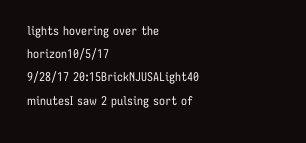lights hovering over the horizon10/5/17
9/28/17 20:15BrickNJUSALight40 minutesI saw 2 pulsing sort of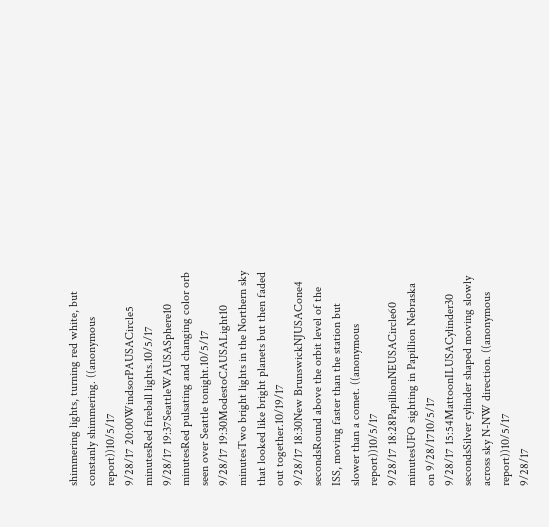shimmering lights, turning red white, but constanly shimmering. ((anonymous report))10/5/17
9/28/17 20:00WindsorPAUSACircle5 minutesRed fireball lights.10/5/17
9/28/17 19:37SeattleWAUSASphere10 minutesRed pulsating and changing color orb seen over Seattle tonight.10/5/17
9/28/17 19:30ModestoCAUSALight10 minutesTwo bright lights in the Northern sky that looked like bright planets but then faded out together.10/19/17
9/28/17 18:30New BrunswickNJUSACone4 secondsRound above the orbit level of the ISS, moving faster than the station but slower than a comet. ((anonymous report))10/5/17
9/28/17 18:28PapillionNEUSACircle60 minutesUFO sighting in Papillion Nebraska on 9/28/1710/5/17
9/28/17 15:54MattoonILUSACylinder30 secondsSilver cylinder shaped moving slowly across sky N-NW direction. ((anonymous report))10/5/17
9/28/17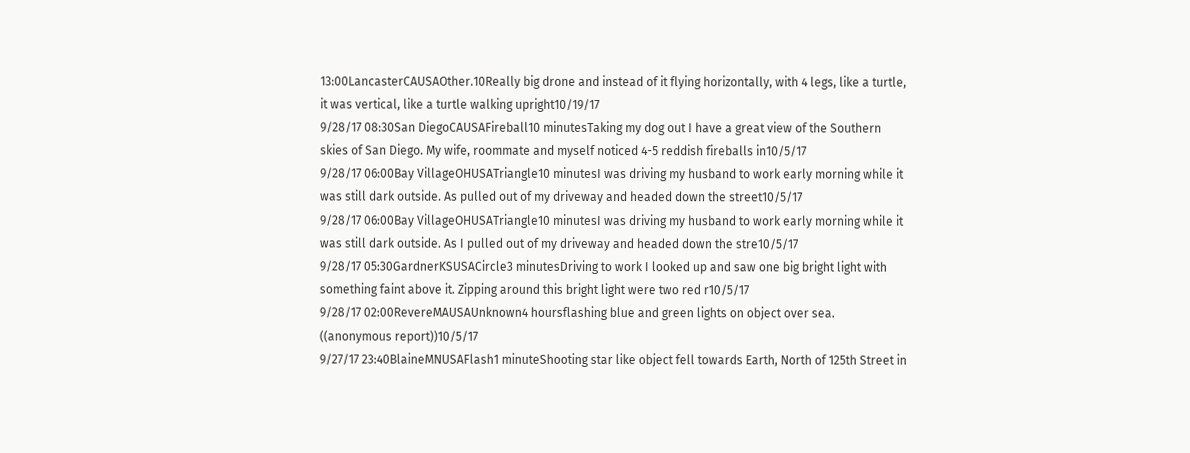13:00LancasterCAUSAOther.10Really big drone and instead of it flying horizontally, with 4 legs, like a turtle, it was vertical, like a turtle walking upright10/19/17
9/28/17 08:30San DiegoCAUSAFireball10 minutesTaking my dog out I have a great view of the Southern skies of San Diego. My wife, roommate and myself noticed 4-5 reddish fireballs in10/5/17
9/28/17 06:00Bay VillageOHUSATriangle10 minutesI was driving my husband to work early morning while it was still dark outside. As pulled out of my driveway and headed down the street10/5/17
9/28/17 06:00Bay VillageOHUSATriangle10 minutesI was driving my husband to work early morning while it was still dark outside. As I pulled out of my driveway and headed down the stre10/5/17
9/28/17 05:30GardnerKSUSACircle3 minutesDriving to work I looked up and saw one big bright light with something faint above it. Zipping around this bright light were two red r10/5/17
9/28/17 02:00RevereMAUSAUnknown4 hoursflashing blue and green lights on object over sea. ((anonymous report))10/5/17
9/27/17 23:40BlaineMNUSAFlash1 minuteShooting star like object fell towards Earth, North of 125th Street in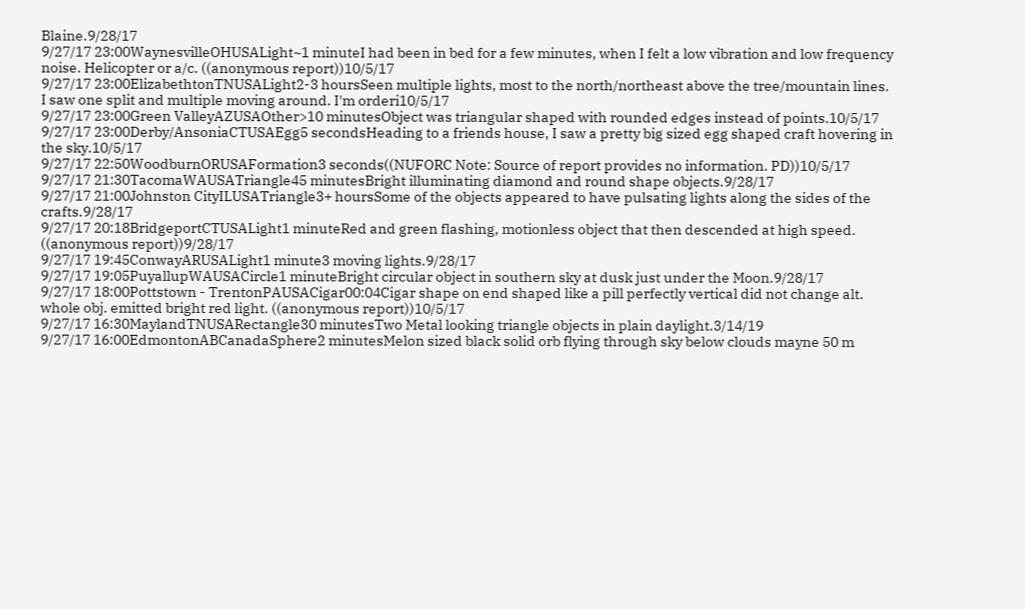Blaine.9/28/17
9/27/17 23:00WaynesvilleOHUSALight~1 minuteI had been in bed for a few minutes, when I felt a low vibration and low frequency noise. Helicopter or a/c. ((anonymous report))10/5/17
9/27/17 23:00ElizabethtonTNUSALight2-3 hoursSeen multiple lights, most to the north/northeast above the tree/mountain lines. I saw one split and multiple moving around. I'm orderi10/5/17
9/27/17 23:00Green ValleyAZUSAOther>10 minutesObject was triangular shaped with rounded edges instead of points.10/5/17
9/27/17 23:00Derby/AnsoniaCTUSAEgg5 secondsHeading to a friends house, I saw a pretty big sized egg shaped craft hovering in the sky.10/5/17
9/27/17 22:50WoodburnORUSAFormation3 seconds((NUFORC Note: Source of report provides no information. PD))10/5/17
9/27/17 21:30TacomaWAUSATriangle45 minutesBright illuminating diamond and round shape objects.9/28/17
9/27/17 21:00Johnston CityILUSATriangle3+ hoursSome of the objects appeared to have pulsating lights along the sides of the crafts.9/28/17
9/27/17 20:18BridgeportCTUSALight1 minuteRed and green flashing, motionless object that then descended at high speed. ((anonymous report))9/28/17
9/27/17 19:45ConwayARUSALight1 minute3 moving lights.9/28/17
9/27/17 19:05PuyallupWAUSACircle1 minuteBright circular object in southern sky at dusk just under the Moon.9/28/17
9/27/17 18:00Pottstown - TrentonPAUSACigar00:04Cigar shape on end shaped like a pill perfectly vertical did not change alt. whole obj. emitted bright red light. ((anonymous report))10/5/17
9/27/17 16:30MaylandTNUSARectangle30 minutesTwo Metal looking triangle objects in plain daylight.3/14/19
9/27/17 16:00EdmontonABCanadaSphere2 minutesMelon sized black solid orb flying through sky below clouds mayne 50 m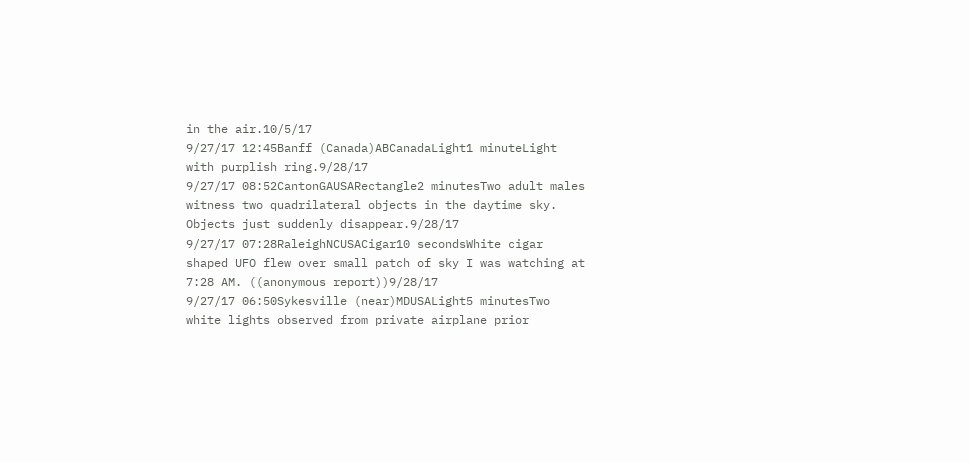in the air.10/5/17
9/27/17 12:45Banff (Canada)ABCanadaLight1 minuteLight with purplish ring.9/28/17
9/27/17 08:52CantonGAUSARectangle2 minutesTwo adult males witness two quadrilateral objects in the daytime sky. Objects just suddenly disappear.9/28/17
9/27/17 07:28RaleighNCUSACigar10 secondsWhite cigar shaped UFO flew over small patch of sky I was watching at 7:28 AM. ((anonymous report))9/28/17
9/27/17 06:50Sykesville (near)MDUSALight5 minutesTwo white lights observed from private airplane prior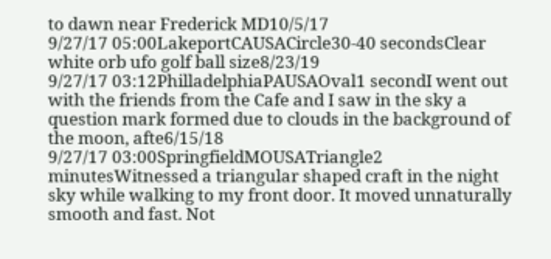to dawn near Frederick MD10/5/17
9/27/17 05:00LakeportCAUSACircle30-40 secondsClear white orb ufo golf ball size8/23/19
9/27/17 03:12PhilladelphiaPAUSAOval1 secondI went out with the friends from the Cafe and I saw in the sky a question mark formed due to clouds in the background of the moon, afte6/15/18
9/27/17 03:00SpringfieldMOUSATriangle2 minutesWitnessed a triangular shaped craft in the night sky while walking to my front door. It moved unnaturally smooth and fast. Not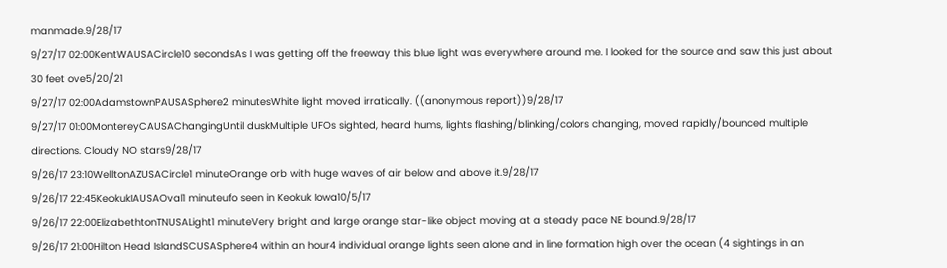manmade.9/28/17
9/27/17 02:00KentWAUSACircle10 secondsAs I was getting off the freeway this blue light was everywhere around me. I looked for the source and saw this just about 30 feet ove5/20/21
9/27/17 02:00AdamstownPAUSASphere2 minutesWhite light moved irratically. ((anonymous report))9/28/17
9/27/17 01:00MontereyCAUSAChangingUntil duskMultiple UFOs sighted, heard hums, lights flashing/blinking/colors changing, moved rapidly/bounced multiple directions. Cloudy NO stars9/28/17
9/26/17 23:10WelltonAZUSACircle1 minuteOrange orb with huge waves of air below and above it.9/28/17
9/26/17 22:45KeokukIAUSAOval1 minuteufo seen in Keokuk Iowa10/5/17
9/26/17 22:00ElizabethtonTNUSALight1 minuteVery bright and large orange star-like object moving at a steady pace NE bound.9/28/17
9/26/17 21:00Hilton Head IslandSCUSASphere4 within an hour4 individual orange lights seen alone and in line formation high over the ocean (4 sightings in an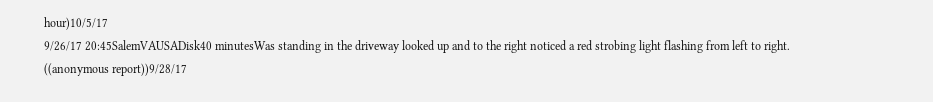hour)10/5/17
9/26/17 20:45SalemVAUSADisk40 minutesWas standing in the driveway looked up and to the right noticed a red strobing light flashing from left to right. ((anonymous report))9/28/17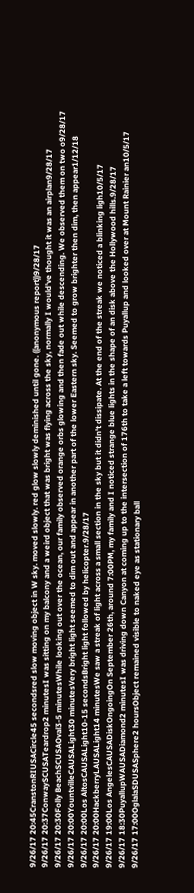9/26/17 20:45CranstonRIUSACircle45 secondsred slow moving object in W sky. moved slowly. red glow slowly deminished until gone. ((anonymous report))9/28/17
9/26/17 20:37ConwaySCUSATeardrop2 minutesI was sitting on my balcony and a weird object that was bright was flying across the sky, normally I would've thought it was an airplan9/28/17
9/26/17 20:30Folly BeachSCUSAOval3-5 minutesWhile looking out over the ocean, our family observed orange orbs glowing and then fade out while descending. We observed them on two o9/28/17
9/26/17 20:00YountvilleCAUSALight30 minutesVery bright light seemed to dim out and appear in another part of the lower Eastern sky. Seemed to grow brighter then dim, then appear1/12/18
9/26/17 20:00Los AltosCAUSALight10-15 secondsBright light followed by helicopter.9/28/17
9/26/17 20:00HackberryLAUSALight14 minutesWe saw a streak of light across a small section in the sky but it didn't dissipate. At the end of the streak we noticed a blinking ligh10/5/17
9/26/17 19:00Los AngelesCAUSADiskOngoingOn September 26th, around 7:00PM, my family and I noticed strange blue lights in the shape of an disk above the Hollywood hills.9/28/17
9/26/17 18:30PuyallupWAUSADiamond2 minutesI was driving down Canyon at coming up to the intersection of 176th to take a left towards Puyallup and looked over at Mount Rainier an10/5/17
9/26/17 17:00OglalaSDUSASphere2 hoursObject remained visible to naked eye as stationary ball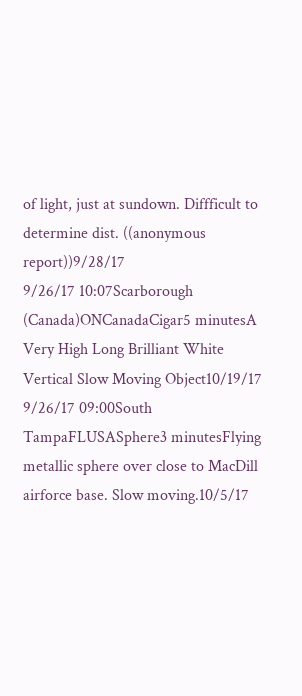of light, just at sundown. Diffficult to determine dist. ((anonymous report))9/28/17
9/26/17 10:07Scarborough (Canada)ONCanadaCigar5 minutesA Very High Long Brilliant White Vertical Slow Moving Object10/19/17
9/26/17 09:00South TampaFLUSASphere3 minutesFlying metallic sphere over close to MacDill airforce base. Slow moving.10/5/17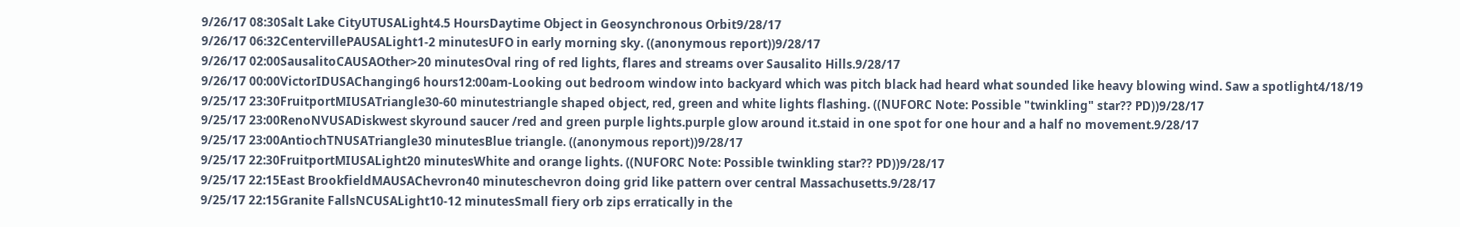9/26/17 08:30Salt Lake CityUTUSALight4.5 HoursDaytime Object in Geosynchronous Orbit9/28/17
9/26/17 06:32CentervillePAUSALight1-2 minutesUFO in early morning sky. ((anonymous report))9/28/17
9/26/17 02:00SausalitoCAUSAOther>20 minutesOval ring of red lights, flares and streams over Sausalito Hills.9/28/17
9/26/17 00:00VictorIDUSAChanging6 hours12:00am-Looking out bedroom window into backyard which was pitch black had heard what sounded like heavy blowing wind. Saw a spotlight4/18/19
9/25/17 23:30FruitportMIUSATriangle30-60 minutestriangle shaped object, red, green and white lights flashing. ((NUFORC Note: Possible "twinkling" star?? PD))9/28/17
9/25/17 23:00RenoNVUSADiskwest skyround saucer /red and green purple lights.purple glow around it.staid in one spot for one hour and a half no movement.9/28/17
9/25/17 23:00AntiochTNUSATriangle30 minutesBlue triangle. ((anonymous report))9/28/17
9/25/17 22:30FruitportMIUSALight20 minutesWhite and orange lights. ((NUFORC Note: Possible twinkling star?? PD))9/28/17
9/25/17 22:15East BrookfieldMAUSAChevron40 minuteschevron doing grid like pattern over central Massachusetts.9/28/17
9/25/17 22:15Granite FallsNCUSALight10-12 minutesSmall fiery orb zips erratically in the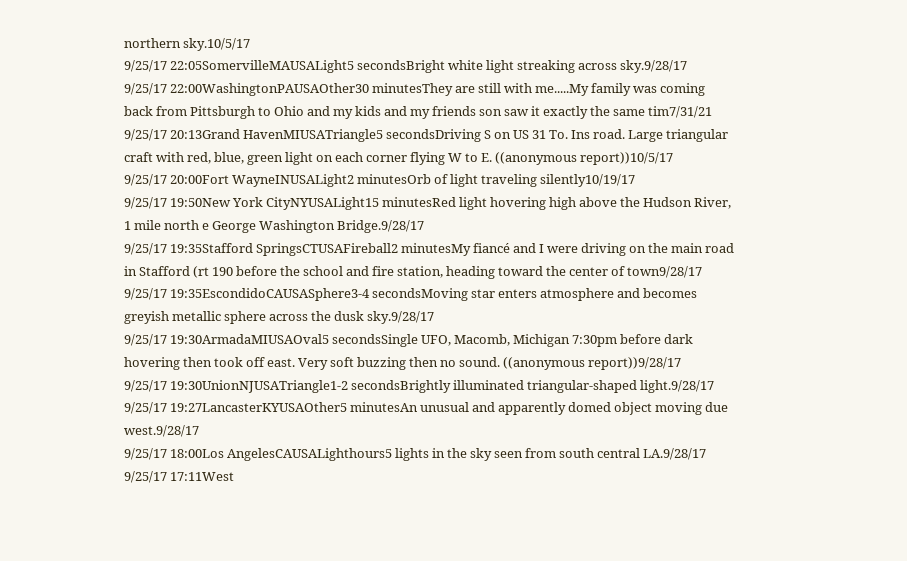northern sky.10/5/17
9/25/17 22:05SomervilleMAUSALight5 secondsBright white light streaking across sky.9/28/17
9/25/17 22:00WashingtonPAUSAOther30 minutesThey are still with me.....My family was coming back from Pittsburgh to Ohio and my kids and my friends son saw it exactly the same tim7/31/21
9/25/17 20:13Grand HavenMIUSATriangle5 secondsDriving S on US 31 To. Ins road. Large triangular craft with red, blue, green light on each corner flying W to E. ((anonymous report))10/5/17
9/25/17 20:00Fort WayneINUSALight2 minutesOrb of light traveling silently10/19/17
9/25/17 19:50New York CityNYUSALight15 minutesRed light hovering high above the Hudson River, 1 mile north e George Washington Bridge.9/28/17
9/25/17 19:35Stafford SpringsCTUSAFireball2 minutesMy fiancé and I were driving on the main road in Stafford (rt 190 before the school and fire station, heading toward the center of town9/28/17
9/25/17 19:35EscondidoCAUSASphere3-4 secondsMoving star enters atmosphere and becomes greyish metallic sphere across the dusk sky.9/28/17
9/25/17 19:30ArmadaMIUSAOval5 secondsSingle UFO, Macomb, Michigan 7:30pm before dark hovering then took off east. Very soft buzzing then no sound. ((anonymous report))9/28/17
9/25/17 19:30UnionNJUSATriangle1-2 secondsBrightly illuminated triangular-shaped light.9/28/17
9/25/17 19:27LancasterKYUSAOther5 minutesAn unusual and apparently domed object moving due west.9/28/17
9/25/17 18:00Los AngelesCAUSALighthours5 lights in the sky seen from south central LA.9/28/17
9/25/17 17:11West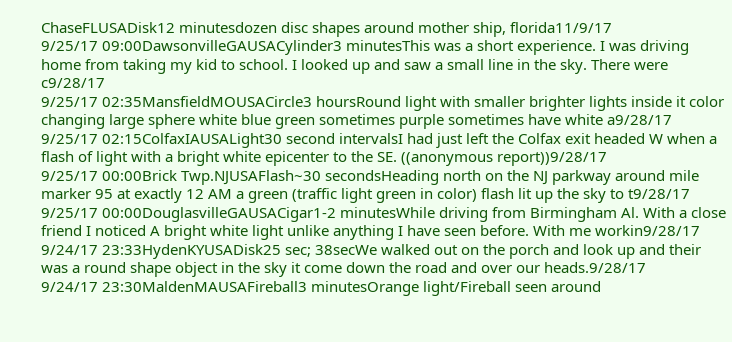ChaseFLUSADisk12 minutesdozen disc shapes around mother ship, florida11/9/17
9/25/17 09:00DawsonvilleGAUSACylinder3 minutesThis was a short experience. I was driving home from taking my kid to school. I looked up and saw a small line in the sky. There were c9/28/17
9/25/17 02:35MansfieldMOUSACircle3 hoursRound light with smaller brighter lights inside it color changing large sphere white blue green sometimes purple sometimes have white a9/28/17
9/25/17 02:15ColfaxIAUSALight30 second intervalsI had just left the Colfax exit headed W when a flash of light with a bright white epicenter to the SE. ((anonymous report))9/28/17
9/25/17 00:00Brick Twp.NJUSAFlash~30 secondsHeading north on the NJ parkway around mile marker 95 at exactly 12 AM a green (traffic light green in color) flash lit up the sky to t9/28/17
9/25/17 00:00DouglasvilleGAUSACigar1-2 minutesWhile driving from Birmingham Al. With a close friend I noticed A bright white light unlike anything I have seen before. With me workin9/28/17
9/24/17 23:33HydenKYUSADisk25 sec; 38secWe walked out on the porch and look up and their was a round shape object in the sky it come down the road and over our heads.9/28/17
9/24/17 23:30MaldenMAUSAFireball3 minutesOrange light/Fireball seen around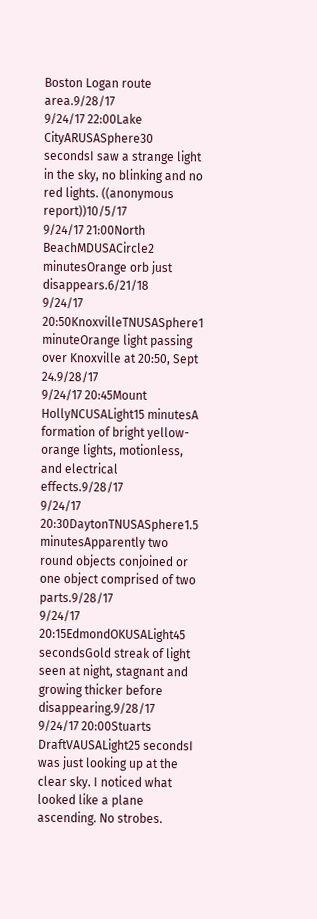Boston Logan route area.9/28/17
9/24/17 22:00Lake CityARUSASphere30 secondsI saw a strange light in the sky, no blinking and no red lights. ((anonymous report))10/5/17
9/24/17 21:00North BeachMDUSACircle2 minutesOrange orb just disappears.6/21/18
9/24/17 20:50KnoxvilleTNUSASphere1 minuteOrange light passing over Knoxville at 20:50, Sept 24.9/28/17
9/24/17 20:45Mount HollyNCUSALight15 minutesA formation of bright yellow-orange lights, motionless, and electrical effects.9/28/17
9/24/17 20:30DaytonTNUSASphere1.5 minutesApparently two round objects conjoined or one object comprised of two parts.9/28/17
9/24/17 20:15EdmondOKUSALight45 secondsGold streak of light seen at night, stagnant and growing thicker before disappearing.9/28/17
9/24/17 20:00Stuarts DraftVAUSALight25 secondsI was just looking up at the clear sky. I noticed what looked like a plane ascending. No strobes.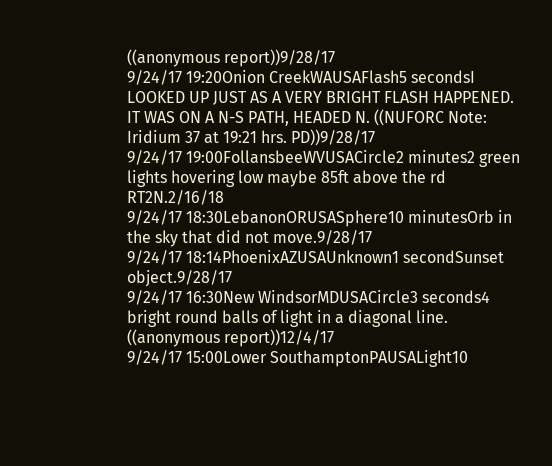((anonymous report))9/28/17
9/24/17 19:20Onion CreekWAUSAFlash5 secondsI LOOKED UP JUST AS A VERY BRIGHT FLASH HAPPENED. IT WAS ON A N-S PATH, HEADED N. ((NUFORC Note: Iridium 37 at 19:21 hrs. PD))9/28/17
9/24/17 19:00FollansbeeWVUSACircle2 minutes2 green lights hovering low maybe 85ft above the rd RT2N.2/16/18
9/24/17 18:30LebanonORUSASphere10 minutesOrb in the sky that did not move.9/28/17
9/24/17 18:14PhoenixAZUSAUnknown1 secondSunset object.9/28/17
9/24/17 16:30New WindsorMDUSACircle3 seconds4 bright round balls of light in a diagonal line. ((anonymous report))12/4/17
9/24/17 15:00Lower SouthamptonPAUSALight10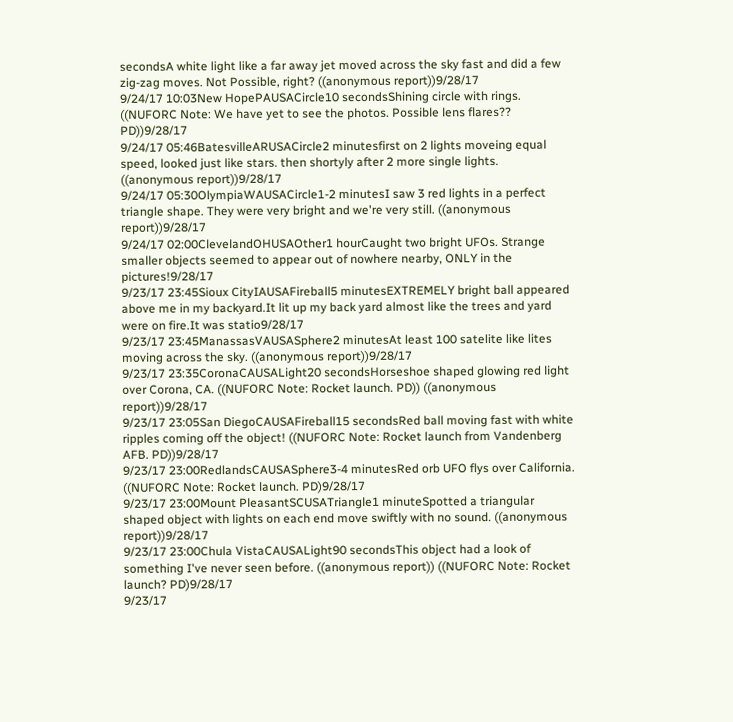secondsA white light like a far away jet moved across the sky fast and did a few zig-zag moves. Not Possible, right? ((anonymous report))9/28/17
9/24/17 10:03New HopePAUSACircle10 secondsShining circle with rings. ((NUFORC Note: We have yet to see the photos. Possible lens flares?? PD))9/28/17
9/24/17 05:46BatesvilleARUSACircle2 minutesfirst on 2 lights moveing equal speed, looked just like stars. then shortyly after 2 more single lights. ((anonymous report))9/28/17
9/24/17 05:30OlympiaWAUSACircle1-2 minutesI saw 3 red lights in a perfect triangle shape. They were very bright and we're very still. ((anonymous report))9/28/17
9/24/17 02:00ClevelandOHUSAOther1 hourCaught two bright UFOs. Strange smaller objects seemed to appear out of nowhere nearby, ONLY in the pictures!9/28/17
9/23/17 23:45Sioux CityIAUSAFireball5 minutesEXTREMELY bright ball appeared above me in my backyard.It lit up my back yard almost like the trees and yard were on fire.It was statio9/28/17
9/23/17 23:45ManassasVAUSASphere2 minutesAt least 100 satelite like lites moving across the sky. ((anonymous report))9/28/17
9/23/17 23:35CoronaCAUSALight20 secondsHorseshoe shaped glowing red light over Corona, CA. ((NUFORC Note: Rocket launch. PD)) ((anonymous report))9/28/17
9/23/17 23:05San DiegoCAUSAFireball15 secondsRed ball moving fast with white ripples coming off the object! ((NUFORC Note: Rocket launch from Vandenberg AFB. PD))9/28/17
9/23/17 23:00RedlandsCAUSASphere3-4 minutesRed orb UFO flys over California. ((NUFORC Note: Rocket launch. PD)9/28/17
9/23/17 23:00Mount PleasantSCUSATriangle1 minuteSpotted a triangular shaped object with lights on each end move swiftly with no sound. ((anonymous report))9/28/17
9/23/17 23:00Chula VistaCAUSALight90 secondsThis object had a look of something I've never seen before. ((anonymous report)) ((NUFORC Note: Rocket launch? PD)9/28/17
9/23/17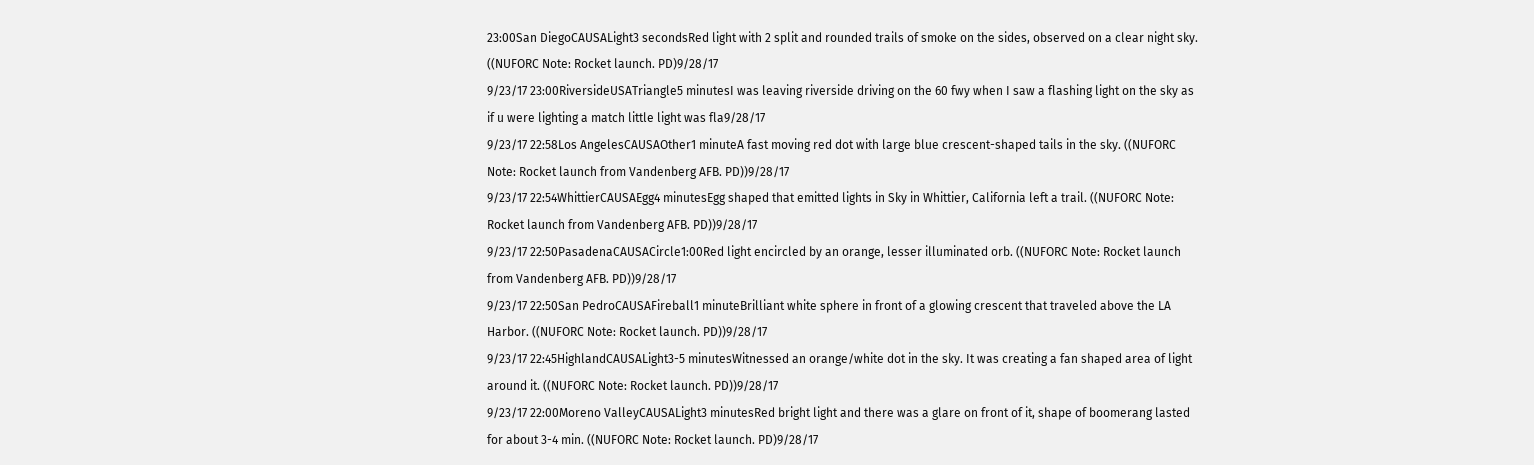23:00San DiegoCAUSALight3 secondsRed light with 2 split and rounded trails of smoke on the sides, observed on a clear night sky. ((NUFORC Note: Rocket launch. PD)9/28/17
9/23/17 23:00RiversideUSATriangle5 minutesI was leaving riverside driving on the 60 fwy when I saw a flashing light on the sky as if u were lighting a match little light was fla9/28/17
9/23/17 22:58Los AngelesCAUSAOther1 minuteA fast moving red dot with large blue crescent-shaped tails in the sky. ((NUFORC Note: Rocket launch from Vandenberg AFB. PD))9/28/17
9/23/17 22:54WhittierCAUSAEgg4 minutesEgg shaped that emitted lights in Sky in Whittier, California left a trail. ((NUFORC Note: Rocket launch from Vandenberg AFB. PD))9/28/17
9/23/17 22:50PasadenaCAUSACircle1:00Red light encircled by an orange, lesser illuminated orb. ((NUFORC Note: Rocket launch from Vandenberg AFB. PD))9/28/17
9/23/17 22:50San PedroCAUSAFireball1 minuteBrilliant white sphere in front of a glowing crescent that traveled above the LA Harbor. ((NUFORC Note: Rocket launch. PD))9/28/17
9/23/17 22:45HighlandCAUSALight3-5 minutesWitnessed an orange/white dot in the sky. It was creating a fan shaped area of light around it. ((NUFORC Note: Rocket launch. PD))9/28/17
9/23/17 22:00Moreno ValleyCAUSALight3 minutesRed bright light and there was a glare on front of it, shape of boomerang lasted for about 3-4 min. ((NUFORC Note: Rocket launch. PD)9/28/17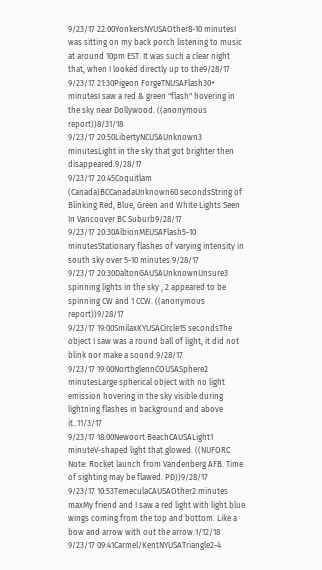9/23/17 22:00YonkersNYUSAOther8-10 minutesI was sitting on my back porch listening to music at around 10pm EST. It was such a clear night that, when I looked directly up to the9/28/17
9/23/17 21:30Pigeon ForgeTNUSAFlash30+ minutesI saw a red & green "flash" hovering in the sky near Dollywood. ((anonymous report))8/31/18
9/23/17 20:50LibertyNCUSAUnknown3 minutesLight in the sky that got brighter then disappeared.9/28/17
9/23/17 20:45Coquitlam (Canada)BCCanadaUnknown60 secondsString of Blinking Red, Blue, Green and White Lights Seen In Vancouver BC Suburb9/28/17
9/23/17 20:30AlbionMEUSAFlash5-10 minutesStationary flashes of varying intensity in south sky over 5-10 minutes.9/28/17
9/23/17 20:30DaltonGAUSAUnknownUnsure3 spinning lights in the sky , 2 appeared to be spinning CW and 1 CCW. ((anonymous report))9/28/17
9/23/17 19:00SmilaxKYUSACircle15 secondsThe object I saw was a round ball of light, it did not blink nor make a sound.9/28/17
9/23/17 19:00NorthglennCOUSASphere2 minutesLarge spherical object with no light emission hovering in the sky visible during lightning flashes in background and above it..11/3/17
9/23/17 18:00Newoort BeachCAUSALight1 minuteV-shaped light that glowed. ((NUFORC Note: Rocket launch from Vandenberg AFB. Time of sighting may be flawed. PD))9/28/17
9/23/17 10:53TemeculaCAUSAOther2 minutes maxMy friend and I saw a red light with light blue wings coming from the top and bottom. Like a bow and arrow with out the arrow.1/12/18
9/23/17 09:41Carmel/KentNYUSATriangle2-4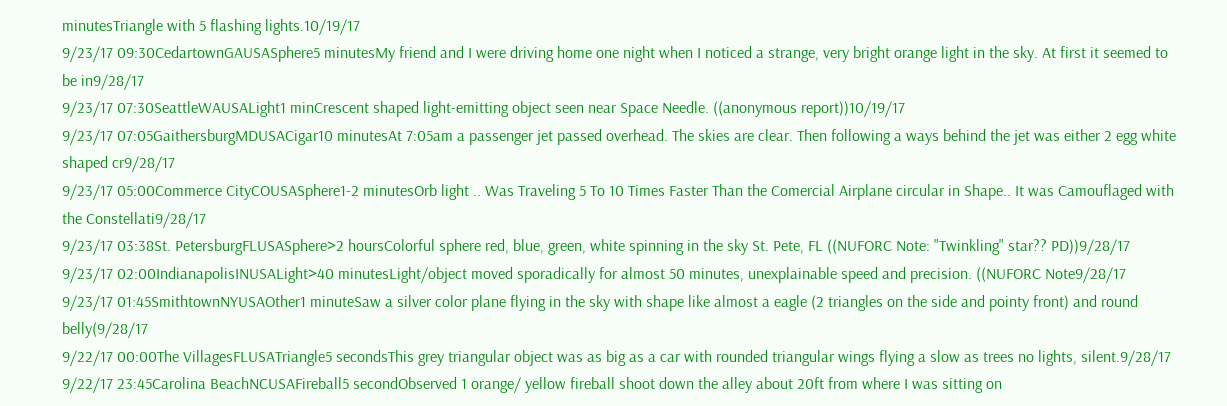minutesTriangle with 5 flashing lights.10/19/17
9/23/17 09:30CedartownGAUSASphere5 minutesMy friend and I were driving home one night when I noticed a strange, very bright orange light in the sky. At first it seemed to be in9/28/17
9/23/17 07:30SeattleWAUSALight1 minCrescent shaped light-emitting object seen near Space Needle. ((anonymous report))10/19/17
9/23/17 07:05GaithersburgMDUSACigar10 minutesAt 7:05am a passenger jet passed overhead. The skies are clear. Then following a ways behind the jet was either 2 egg white shaped cr9/28/17
9/23/17 05:00Commerce CityCOUSASphere1-2 minutesOrb light .. Was Traveling 5 To 10 Times Faster Than the Comercial Airplane circular in Shape.. It was Camouflaged with the Constellati9/28/17
9/23/17 03:38St. PetersburgFLUSASphere>2 hoursColorful sphere red, blue, green, white spinning in the sky St. Pete, FL ((NUFORC Note: "Twinkling" star?? PD))9/28/17
9/23/17 02:00IndianapolisINUSALight>40 minutesLight/object moved sporadically for almost 50 minutes, unexplainable speed and precision. ((NUFORC Note9/28/17
9/23/17 01:45SmithtownNYUSAOther1 minuteSaw a silver color plane flying in the sky with shape like almost a eagle (2 triangles on the side and pointy front) and round belly(9/28/17
9/22/17 00:00The VillagesFLUSATriangle5 secondsThis grey triangular object was as big as a car with rounded triangular wings flying a slow as trees no lights, silent.9/28/17
9/22/17 23:45Carolina BeachNCUSAFireball5 secondObserved 1 orange/ yellow fireball shoot down the alley about 20ft from where I was sitting on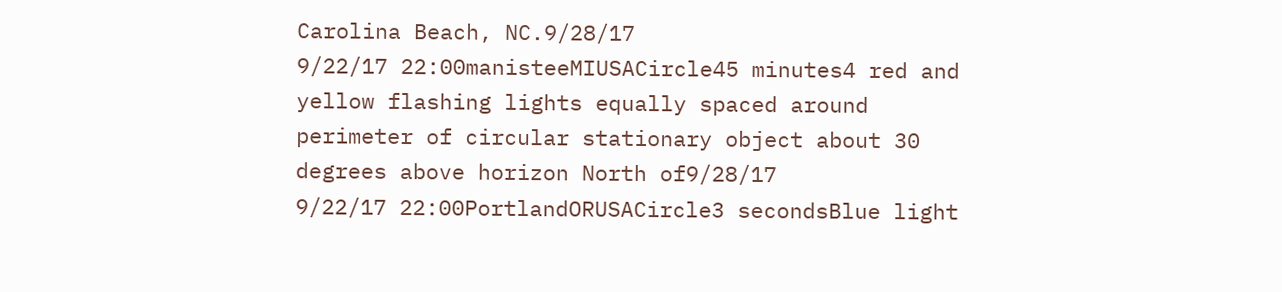Carolina Beach, NC.9/28/17
9/22/17 22:00manisteeMIUSACircle45 minutes4 red and yellow flashing lights equally spaced around perimeter of circular stationary object about 30 degrees above horizon North of9/28/17
9/22/17 22:00PortlandORUSACircle3 secondsBlue light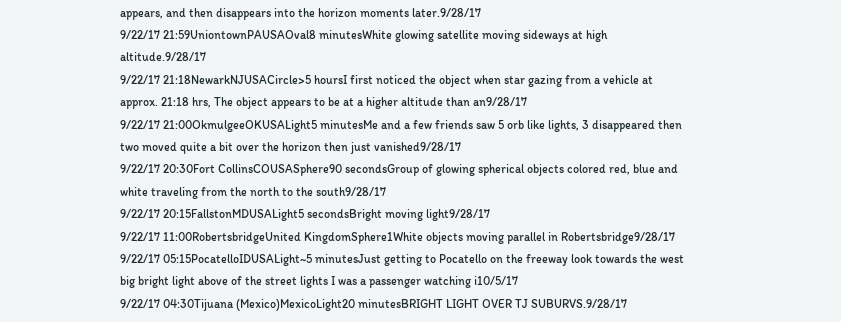appears, and then disappears into the horizon moments later.9/28/17
9/22/17 21:59UniontownPAUSAOval8 minutesWhite glowing satellite moving sideways at high altitude.9/28/17
9/22/17 21:18NewarkNJUSACircle>5 hoursI first noticed the object when star gazing from a vehicle at approx. 21:18 hrs, The object appears to be at a higher altitude than an9/28/17
9/22/17 21:00OkmulgeeOKUSALight5 minutesMe and a few friends saw 5 orb like lights, 3 disappeared then two moved quite a bit over the horizon then just vanished9/28/17
9/22/17 20:30Fort CollinsCOUSASphere90 secondsGroup of glowing spherical objects colored red, blue and white traveling from the north to the south9/28/17
9/22/17 20:15FallstonMDUSALight5 secondsBright moving light9/28/17
9/22/17 11:00RobertsbridgeUnited KingdomSphere1White objects moving parallel in Robertsbridge9/28/17
9/22/17 05:15PocatelloIDUSALight~5 minutesJust getting to Pocatello on the freeway look towards the west big bright light above of the street lights I was a passenger watching i10/5/17
9/22/17 04:30Tijuana (Mexico)MexicoLight20 minutesBRIGHT LIGHT OVER TJ SUBURVS.9/28/17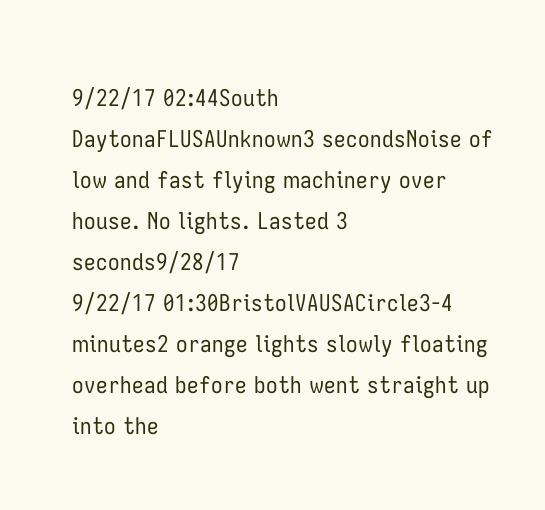9/22/17 02:44South DaytonaFLUSAUnknown3 secondsNoise of low and fast flying machinery over house. No lights. Lasted 3 seconds9/28/17
9/22/17 01:30BristolVAUSACircle3-4 minutes2 orange lights slowly floating overhead before both went straight up into the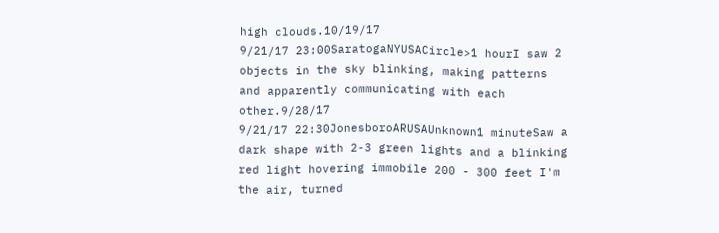high clouds.10/19/17
9/21/17 23:00SaratogaNYUSACircle>1 hourI saw 2 objects in the sky blinking, making patterns and apparently communicating with each other.9/28/17
9/21/17 22:30JonesboroARUSAUnknown1 minuteSaw a dark shape with 2-3 green lights and a blinking red light hovering immobile 200 - 300 feet I'm the air, turned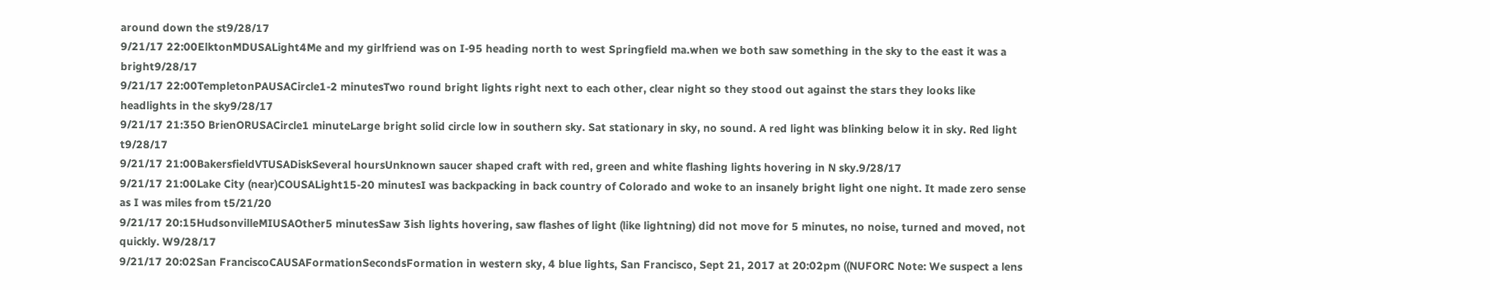around down the st9/28/17
9/21/17 22:00ElktonMDUSALight4Me and my girlfriend was on I-95 heading north to west Springfield ma.when we both saw something in the sky to the east it was a bright9/28/17
9/21/17 22:00TempletonPAUSACircle1-2 minutesTwo round bright lights right next to each other, clear night so they stood out against the stars they looks like headlights in the sky9/28/17
9/21/17 21:35O BrienORUSACircle1 minuteLarge bright solid circle low in southern sky. Sat stationary in sky, no sound. A red light was blinking below it in sky. Red light t9/28/17
9/21/17 21:00BakersfieldVTUSADiskSeveral hoursUnknown saucer shaped craft with red, green and white flashing lights hovering in N sky.9/28/17
9/21/17 21:00Lake City (near)COUSALight15-20 minutesI was backpacking in back country of Colorado and woke to an insanely bright light one night. It made zero sense as I was miles from t5/21/20
9/21/17 20:15HudsonvilleMIUSAOther5 minutesSaw 3ish lights hovering, saw flashes of light (like lightning) did not move for 5 minutes, no noise, turned and moved, not quickly. W9/28/17
9/21/17 20:02San FranciscoCAUSAFormationSecondsFormation in western sky, 4 blue lights, San Francisco, Sept 21, 2017 at 20:02pm ((NUFORC Note: We suspect a lens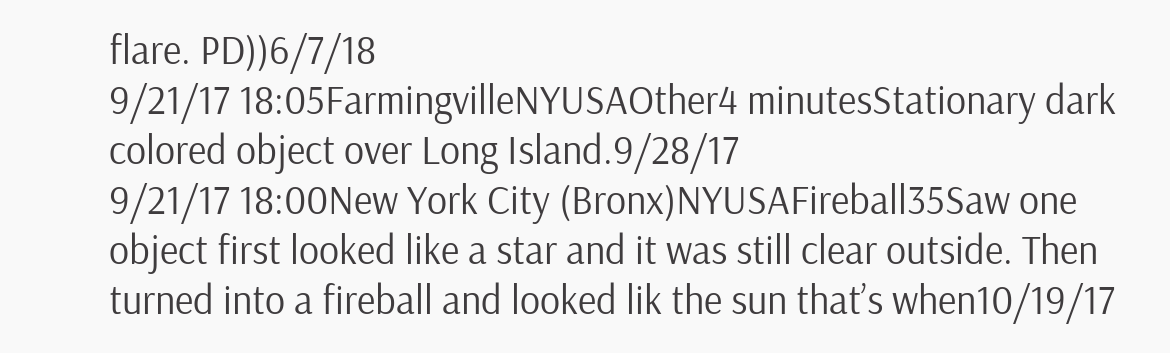flare. PD))6/7/18
9/21/17 18:05FarmingvilleNYUSAOther4 minutesStationary dark colored object over Long Island.9/28/17
9/21/17 18:00New York City (Bronx)NYUSAFireball35Saw one object first looked like a star and it was still clear outside. Then turned into a fireball and looked lik the sun that’s when10/19/17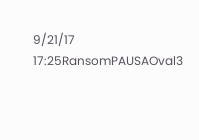9/21/17 17:25RansomPAUSAOval3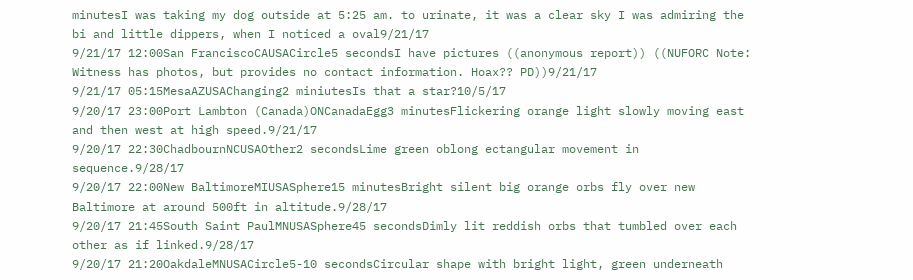minutesI was taking my dog outside at 5:25 am. to urinate, it was a clear sky I was admiring the bi and little dippers, when I noticed a oval9/21/17
9/21/17 12:00San FranciscoCAUSACircle5 secondsI have pictures ((anonymous report)) ((NUFORC Note: Witness has photos, but provides no contact information. Hoax?? PD))9/21/17
9/21/17 05:15MesaAZUSAChanging2 miniutesIs that a star?10/5/17
9/20/17 23:00Port Lambton (Canada)ONCanadaEgg3 minutesFlickering orange light slowly moving east and then west at high speed.9/21/17
9/20/17 22:30ChadbournNCUSAOther2 secondsLime green oblong ectangular movement in sequence.9/28/17
9/20/17 22:00New BaltimoreMIUSASphere15 minutesBright silent big orange orbs fly over new Baltimore at around 500ft in altitude.9/28/17
9/20/17 21:45South Saint PaulMNUSASphere45 secondsDimly lit reddish orbs that tumbled over each other as if linked.9/28/17
9/20/17 21:20OakdaleMNUSACircle5-10 secondsCircular shape with bright light, green underneath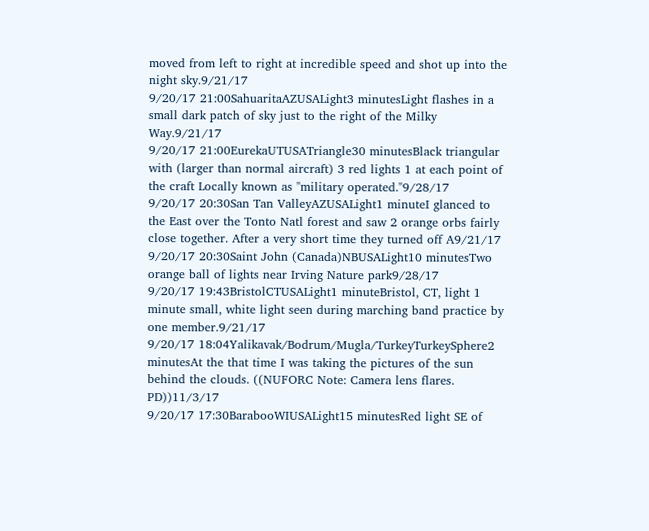moved from left to right at incredible speed and shot up into the night sky.9/21/17
9/20/17 21:00SahuaritaAZUSALight3 minutesLight flashes in a small dark patch of sky just to the right of the Milky Way.9/21/17
9/20/17 21:00EurekaUTUSATriangle30 minutesBlack triangular with (larger than normal aircraft) 3 red lights 1 at each point of the craft Locally known as "military operated."9/28/17
9/20/17 20:30San Tan ValleyAZUSALight1 minuteI glanced to the East over the Tonto Natl forest and saw 2 orange orbs fairly close together. After a very short time they turned off A9/21/17
9/20/17 20:30Saint John (Canada)NBUSALight10 minutesTwo orange ball of lights near Irving Nature park9/28/17
9/20/17 19:43BristolCTUSALight1 minuteBristol, CT, light 1 minute small, white light seen during marching band practice by one member.9/21/17
9/20/17 18:04Yalikavak/Bodrum/Mugla/TurkeyTurkeySphere2 minutesAt the that time I was taking the pictures of the sun behind the clouds. ((NUFORC Note: Camera lens flares. PD))11/3/17
9/20/17 17:30BarabooWIUSALight15 minutesRed light SE of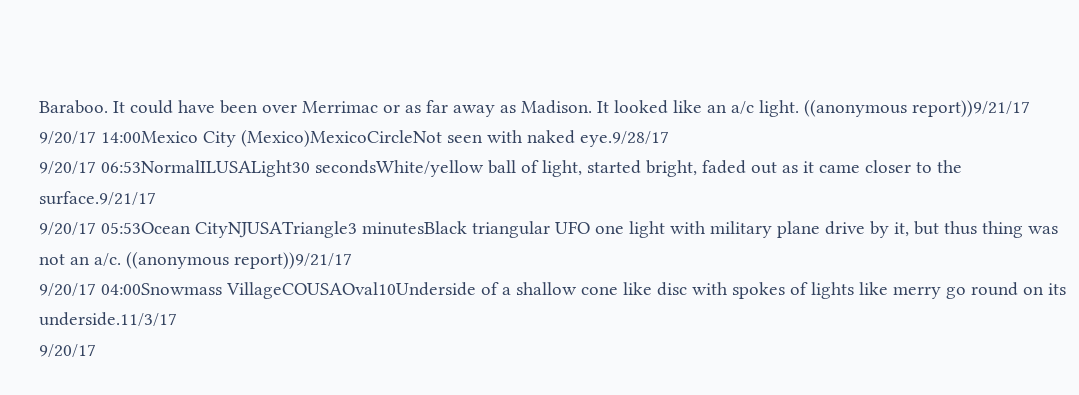Baraboo. It could have been over Merrimac or as far away as Madison. It looked like an a/c light. ((anonymous report))9/21/17
9/20/17 14:00Mexico City (Mexico)MexicoCircleNot seen with naked eye.9/28/17
9/20/17 06:53NormalILUSALight30 secondsWhite/yellow ball of light, started bright, faded out as it came closer to the surface.9/21/17
9/20/17 05:53Ocean CityNJUSATriangle3 minutesBlack triangular UFO one light with military plane drive by it, but thus thing was not an a/c. ((anonymous report))9/21/17
9/20/17 04:00Snowmass VillageCOUSAOval10Underside of a shallow cone like disc with spokes of lights like merry go round on its underside.11/3/17
9/20/17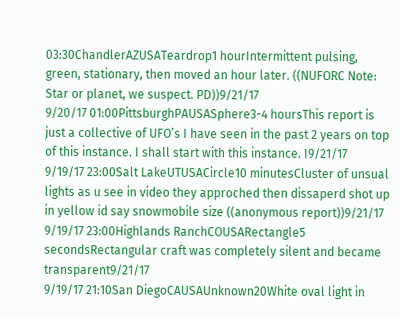03:30ChandlerAZUSATeardrop1 hourIntermittent pulsing, green, stationary, then moved an hour later. ((NUFORC Note: Star or planet, we suspect. PD))9/21/17
9/20/17 01:00PittsburghPAUSASphere3-4 hoursThis report is just a collective of UFO’s I have seen in the past 2 years on top of this instance. I shall start with this instance. I9/21/17
9/19/17 23:00Salt LakeUTUSACircle10 minutesCluster of unsual lights as u see in video they approched then dissaperd shot up in yellow id say snowmobile size ((anonymous report))9/21/17
9/19/17 23:00Highlands RanchCOUSARectangle5 secondsRectangular craft was completely silent and became transparent9/21/17
9/19/17 21:10San DiegoCAUSAUnknown20White oval light in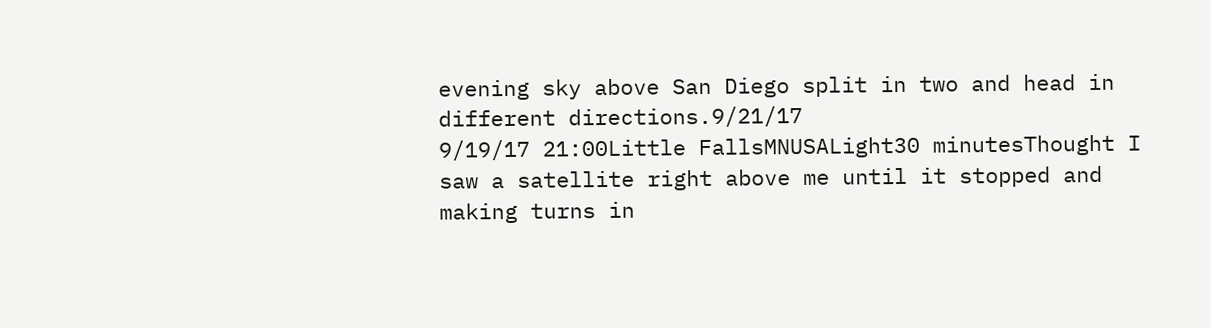evening sky above San Diego split in two and head in different directions.9/21/17
9/19/17 21:00Little FallsMNUSALight30 minutesThought I saw a satellite right above me until it stopped and making turns in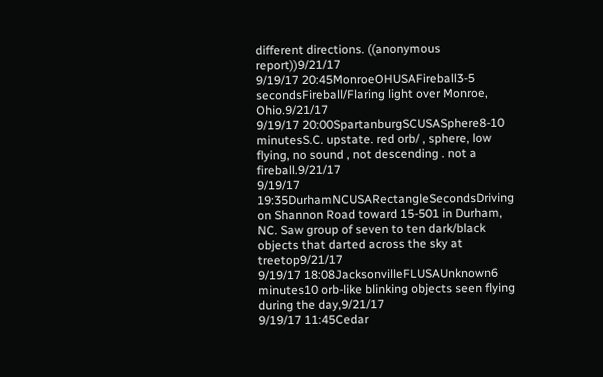different directions. ((anonymous report))9/21/17
9/19/17 20:45MonroeOHUSAFireball3-5 secondsFireball/Flaring light over Monroe, Ohio.9/21/17
9/19/17 20:00SpartanburgSCUSASphere8-10 minutesS.C. upstate. red orb/ , sphere, low flying, no sound , not descending . not a fireball.9/21/17
9/19/17 19:35DurhamNCUSARectangleSecondsDriving on Shannon Road toward 15-501 in Durham, NC. Saw group of seven to ten dark/black objects that darted across the sky at treetop9/21/17
9/19/17 18:08JacksonvilleFLUSAUnknown6 minutes10 orb-like blinking objects seen flying during the day,9/21/17
9/19/17 11:45Cedar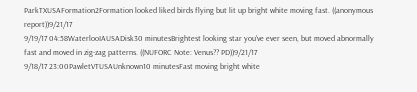ParkTXUSAFormation2Formation looked liked birds flying but lit up bright white moving fast. ((anonymous report))9/21/17
9/19/17 04:58WaterlooIAUSADisk30 minutesBrightest looking star you've ever seen, but moved abnormally fast and moved in zig-zag patterns. ((NUFORC Note: Venus?? PD))9/21/17
9/18/17 23:00PawletVTUSAUnknown10 minutesFast moving bright white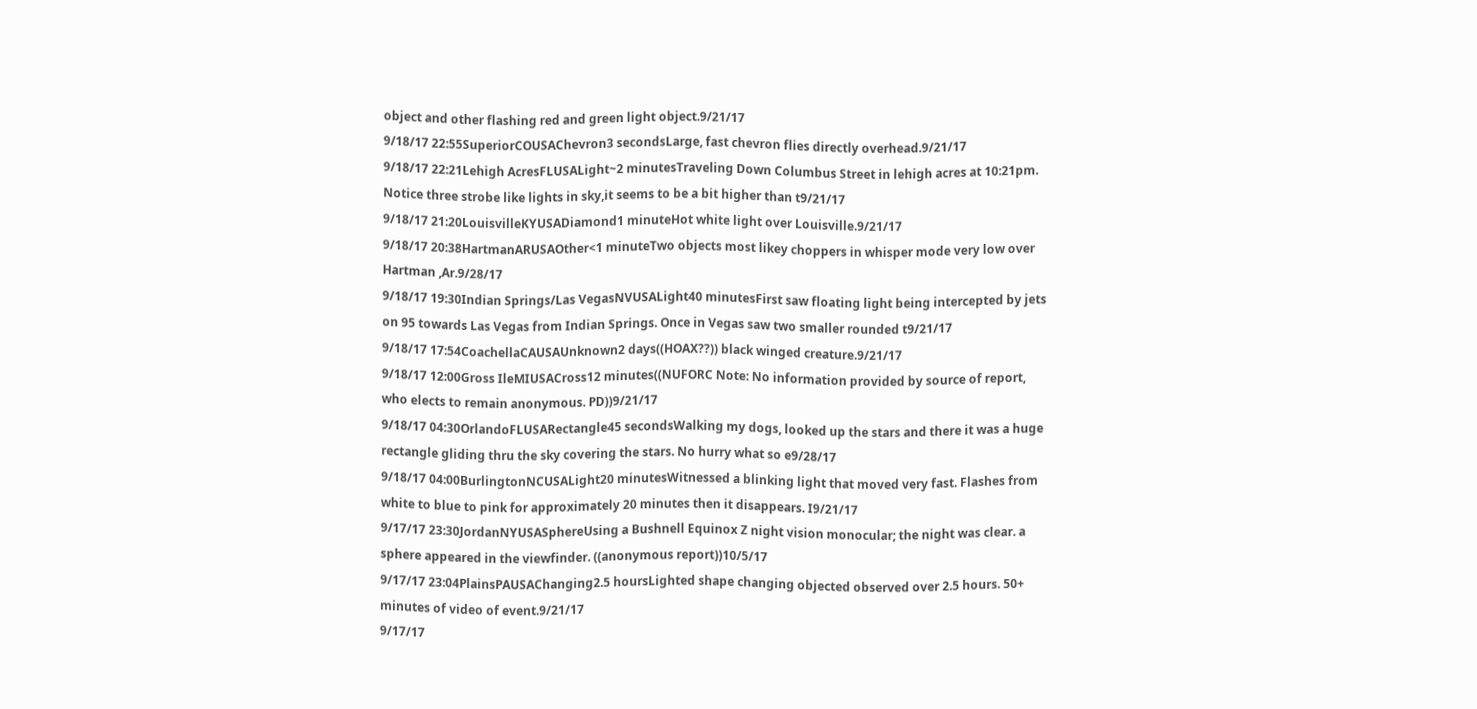object and other flashing red and green light object.9/21/17
9/18/17 22:55SuperiorCOUSAChevron3 secondsLarge, fast chevron flies directly overhead.9/21/17
9/18/17 22:21Lehigh AcresFLUSALight~2 minutesTraveling Down Columbus Street in lehigh acres at 10:21pm. Notice three strobe like lights in sky,it seems to be a bit higher than t9/21/17
9/18/17 21:20LouisvilleKYUSADiamond1 minuteHot white light over Louisville.9/21/17
9/18/17 20:38HartmanARUSAOther<1 minuteTwo objects most likey choppers in whisper mode very low over Hartman ,Ar.9/28/17
9/18/17 19:30Indian Springs/Las VegasNVUSALight40 minutesFirst saw floating light being intercepted by jets on 95 towards Las Vegas from Indian Springs. Once in Vegas saw two smaller rounded t9/21/17
9/18/17 17:54CoachellaCAUSAUnknown2 days((HOAX??)) black winged creature.9/21/17
9/18/17 12:00Gross IleMIUSACross12 minutes((NUFORC Note: No information provided by source of report, who elects to remain anonymous. PD))9/21/17
9/18/17 04:30OrlandoFLUSARectangle45 secondsWalking my dogs, looked up the stars and there it was a huge rectangle gliding thru the sky covering the stars. No hurry what so e9/28/17
9/18/17 04:00BurlingtonNCUSALight20 minutesWitnessed a blinking light that moved very fast. Flashes from white to blue to pink for approximately 20 minutes then it disappears. I9/21/17
9/17/17 23:30JordanNYUSASphereUsing a Bushnell Equinox Z night vision monocular; the night was clear. a sphere appeared in the viewfinder. ((anonymous report))10/5/17
9/17/17 23:04PlainsPAUSAChanging2.5 hoursLighted shape changing objected observed over 2.5 hours. 50+ minutes of video of event.9/21/17
9/17/17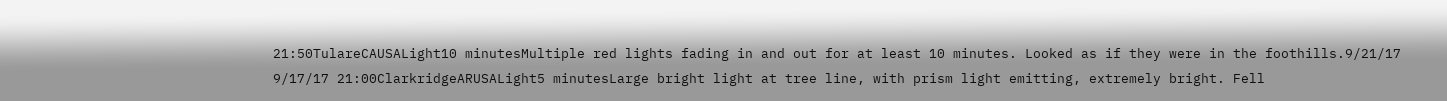21:50TulareCAUSALight10 minutesMultiple red lights fading in and out for at least 10 minutes. Looked as if they were in the foothills.9/21/17
9/17/17 21:00ClarkridgeARUSALight5 minutesLarge bright light at tree line, with prism light emitting, extremely bright. Fell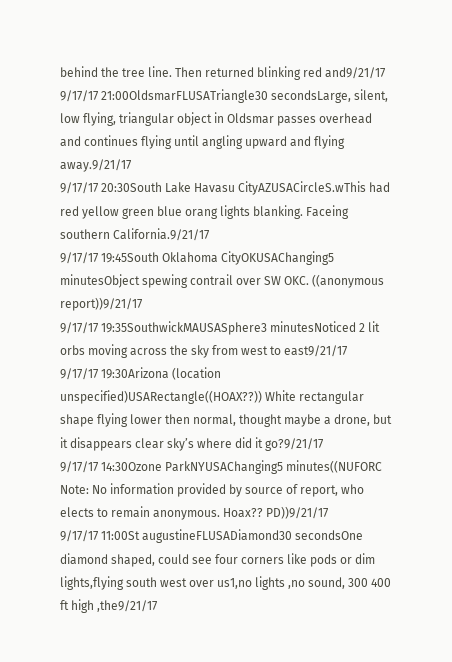behind the tree line. Then returned blinking red and9/21/17
9/17/17 21:00OldsmarFLUSATriangle30 secondsLarge, silent, low flying, triangular object in Oldsmar passes overhead and continues flying until angling upward and flying away.9/21/17
9/17/17 20:30South Lake Havasu CityAZUSACircleS.wThis had red yellow green blue orang lights blanking. Faceing southern California.9/21/17
9/17/17 19:45South Oklahoma CityOKUSAChanging5 minutesObject spewing contrail over SW OKC. ((anonymous report))9/21/17
9/17/17 19:35SouthwickMAUSASphere3 minutesNoticed 2 lit orbs moving across the sky from west to east9/21/17
9/17/17 19:30Arizona (location unspecified)USARectangle((HOAX??)) White rectangular shape flying lower then normal, thought maybe a drone, but it disappears clear sky’s where did it go?9/21/17
9/17/17 14:30Ozone ParkNYUSAChanging5 minutes((NUFORC Note: No information provided by source of report, who elects to remain anonymous. Hoax?? PD))9/21/17
9/17/17 11:00St augustineFLUSADiamond30 secondsOne diamond shaped, could see four corners like pods or dim lights,flying south west over us1,no lights ,no sound, 300 400 ft high ,the9/21/17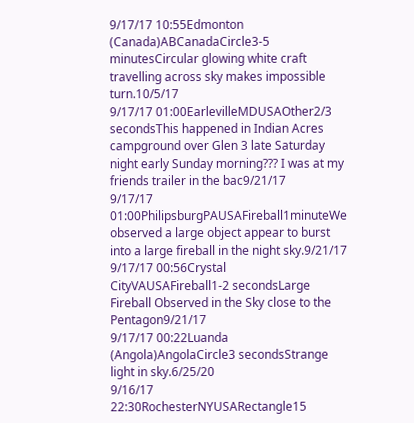9/17/17 10:55Edmonton (Canada)ABCanadaCircle3-5 minutesCircular glowing white craft travelling across sky makes impossible turn.10/5/17
9/17/17 01:00EarlevilleMDUSAOther2/3 secondsThis happened in Indian Acres campground over Glen 3 late Saturday night early Sunday morning??? I was at my friends trailer in the bac9/21/17
9/17/17 01:00PhilipsburgPAUSAFireball1minuteWe observed a large object appear to burst into a large fireball in the night sky.9/21/17
9/17/17 00:56Crystal CityVAUSAFireball1-2 secondsLarge Fireball Observed in the Sky close to the Pentagon9/21/17
9/17/17 00:22Luanda (Angola)AngolaCircle3 secondsStrange light in sky.6/25/20
9/16/17 22:30RochesterNYUSARectangle15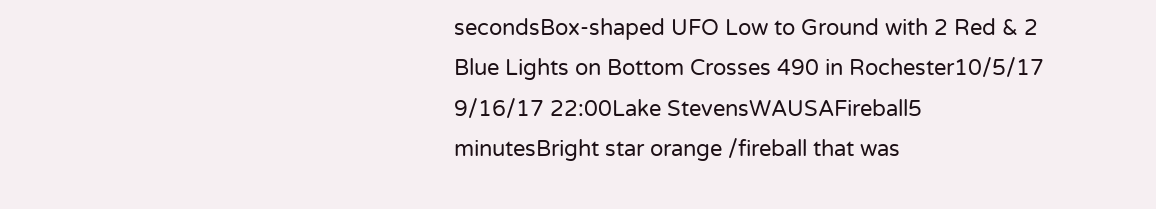secondsBox-shaped UFO Low to Ground with 2 Red & 2 Blue Lights on Bottom Crosses 490 in Rochester10/5/17
9/16/17 22:00Lake StevensWAUSAFireball5 minutesBright star orange /fireball that was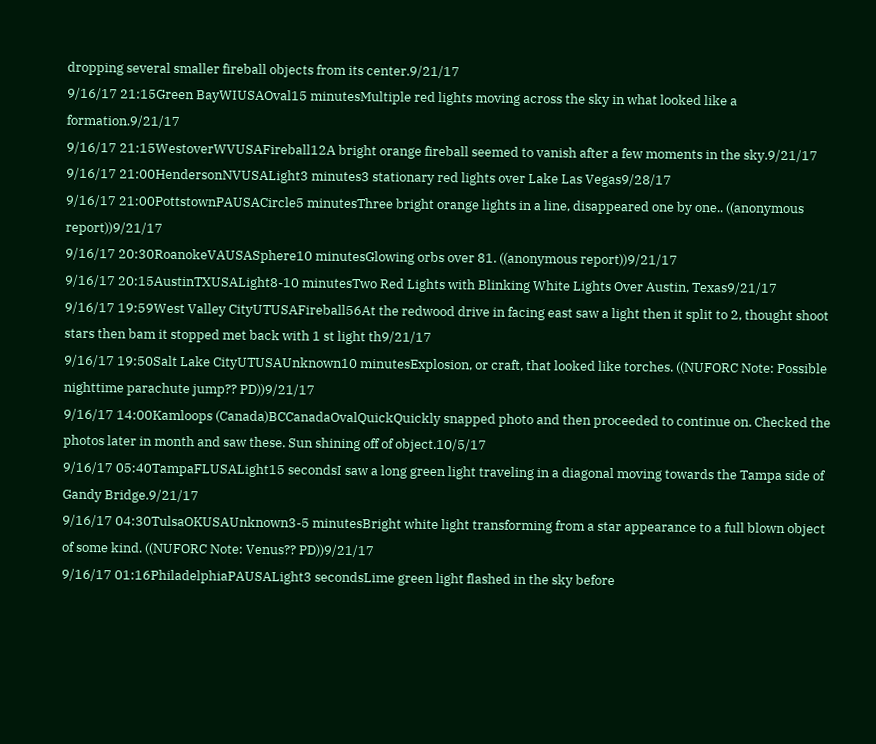dropping several smaller fireball objects from its center.9/21/17
9/16/17 21:15Green BayWIUSAOval15 minutesMultiple red lights moving across the sky in what looked like a formation.9/21/17
9/16/17 21:15WestoverWVUSAFireball12A bright orange fireball seemed to vanish after a few moments in the sky.9/21/17
9/16/17 21:00HendersonNVUSALight3 minutes3 stationary red lights over Lake Las Vegas9/28/17
9/16/17 21:00PottstownPAUSACircle5 minutesThree bright orange lights in a line, disappeared one by one.. ((anonymous report))9/21/17
9/16/17 20:30RoanokeVAUSASphere10 minutesGlowing orbs over 81. ((anonymous report))9/21/17
9/16/17 20:15AustinTXUSALight8-10 minutesTwo Red Lights with Blinking White Lights Over Austin, Texas9/21/17
9/16/17 19:59West Valley CityUTUSAFireball56At the redwood drive in facing east saw a light then it split to 2, thought shoot stars then bam it stopped met back with 1 st light th9/21/17
9/16/17 19:50Salt Lake CityUTUSAUnknown10 minutesExplosion, or craft, that looked like torches. ((NUFORC Note: Possible nighttime parachute jump?? PD))9/21/17
9/16/17 14:00Kamloops (Canada)BCCanadaOvalQuickQuickly snapped photo and then proceeded to continue on. Checked the photos later in month and saw these. Sun shining off of object.10/5/17
9/16/17 05:40TampaFLUSALight15 secondsI saw a long green light traveling in a diagonal moving towards the Tampa side of Gandy Bridge.9/21/17
9/16/17 04:30TulsaOKUSAUnknown3-5 minutesBright white light transforming from a star appearance to a full blown object of some kind. ((NUFORC Note: Venus?? PD))9/21/17
9/16/17 01:16PhiladelphiaPAUSALight3 secondsLime green light flashed in the sky before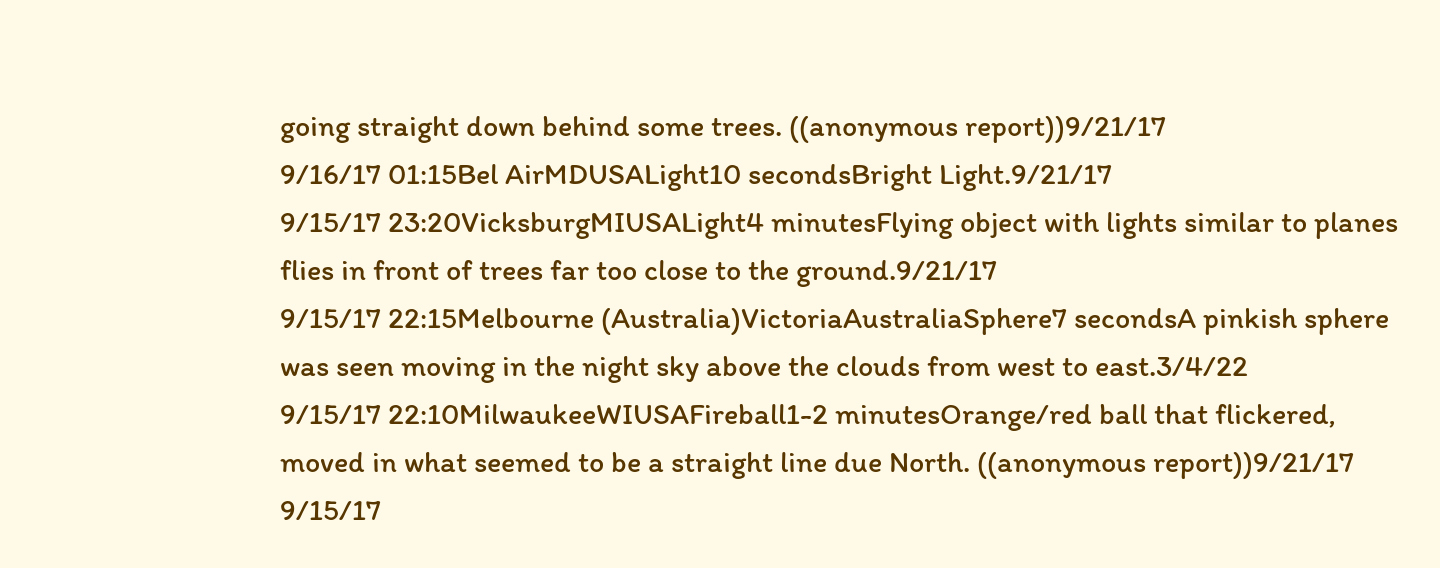going straight down behind some trees. ((anonymous report))9/21/17
9/16/17 01:15Bel AirMDUSALight10 secondsBright Light.9/21/17
9/15/17 23:20VicksburgMIUSALight4 minutesFlying object with lights similar to planes flies in front of trees far too close to the ground.9/21/17
9/15/17 22:15Melbourne (Australia)VictoriaAustraliaSphere7 secondsA pinkish sphere was seen moving in the night sky above the clouds from west to east.3/4/22
9/15/17 22:10MilwaukeeWIUSAFireball1-2 minutesOrange/red ball that flickered, moved in what seemed to be a straight line due North. ((anonymous report))9/21/17
9/15/17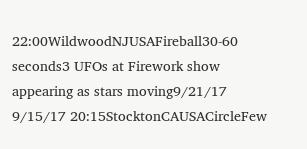22:00WildwoodNJUSAFireball30-60 seconds3 UFOs at Firework show appearing as stars moving9/21/17
9/15/17 20:15StocktonCAUSACircleFew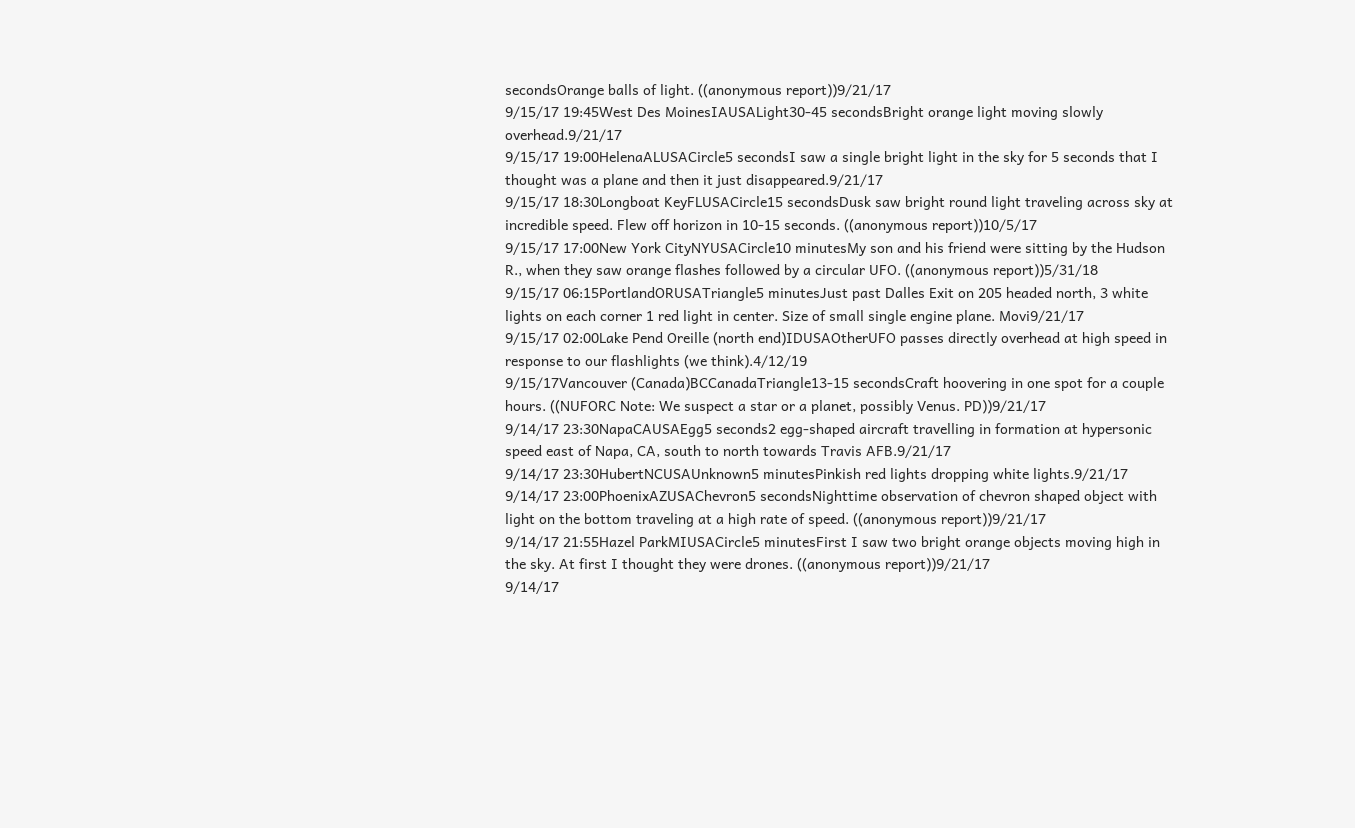secondsOrange balls of light. ((anonymous report))9/21/17
9/15/17 19:45West Des MoinesIAUSALight30-45 secondsBright orange light moving slowly overhead.9/21/17
9/15/17 19:00HelenaALUSACircle5 secondsI saw a single bright light in the sky for 5 seconds that I thought was a plane and then it just disappeared.9/21/17
9/15/17 18:30Longboat KeyFLUSACircle15 secondsDusk saw bright round light traveling across sky at incredible speed. Flew off horizon in 10-15 seconds. ((anonymous report))10/5/17
9/15/17 17:00New York CityNYUSACircle10 minutesMy son and his friend were sitting by the Hudson R., when they saw orange flashes followed by a circular UFO. ((anonymous report))5/31/18
9/15/17 06:15PortlandORUSATriangle5 minutesJust past Dalles Exit on 205 headed north, 3 white lights on each corner 1 red light in center. Size of small single engine plane. Movi9/21/17
9/15/17 02:00Lake Pend Oreille (north end)IDUSAOtherUFO passes directly overhead at high speed in response to our flashlights (we think).4/12/19
9/15/17Vancouver (Canada)BCCanadaTriangle13-15 secondsCraft hoovering in one spot for a couple hours. ((NUFORC Note: We suspect a star or a planet, possibly Venus. PD))9/21/17
9/14/17 23:30NapaCAUSAEgg5 seconds2 egg-shaped aircraft travelling in formation at hypersonic speed east of Napa, CA, south to north towards Travis AFB.9/21/17
9/14/17 23:30HubertNCUSAUnknown5 minutesPinkish red lights dropping white lights.9/21/17
9/14/17 23:00PhoenixAZUSAChevron5 secondsNighttime observation of chevron shaped object with light on the bottom traveling at a high rate of speed. ((anonymous report))9/21/17
9/14/17 21:55Hazel ParkMIUSACircle5 minutesFirst I saw two bright orange objects moving high in the sky. At first I thought they were drones. ((anonymous report))9/21/17
9/14/17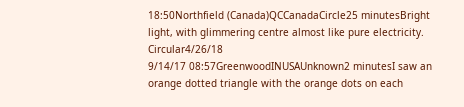18:50Northfield (Canada)QCCanadaCircle25 minutesBright light, with glimmering centre almost like pure electricity. Circular4/26/18
9/14/17 08:57GreenwoodINUSAUnknown2 minutesI saw an orange dotted triangle with the orange dots on each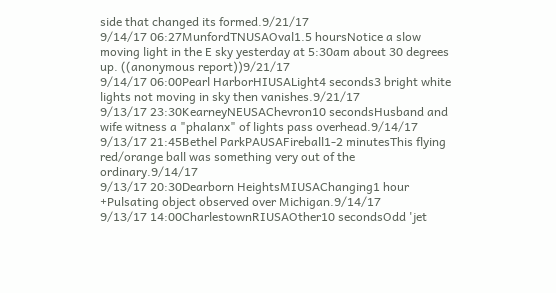side that changed its formed.9/21/17
9/14/17 06:27MunfordTNUSAOval1.5 hoursNotice a slow moving light in the E sky yesterday at 5:30am about 30 degrees up. ((anonymous report))9/21/17
9/14/17 06:00Pearl HarborHIUSALight4 seconds3 bright white lights not moving in sky then vanishes.9/21/17
9/13/17 23:30KearneyNEUSAChevron10 secondsHusband and wife witness a "phalanx" of lights pass overhead.9/14/17
9/13/17 21:45Bethel ParkPAUSAFireball1-2 minutesThis flying red/orange ball was something very out of the ordinary.9/14/17
9/13/17 20:30Dearborn HeightsMIUSAChanging1 hour +Pulsating object observed over Michigan.9/14/17
9/13/17 14:00CharlestownRIUSAOther10 secondsOdd 'jet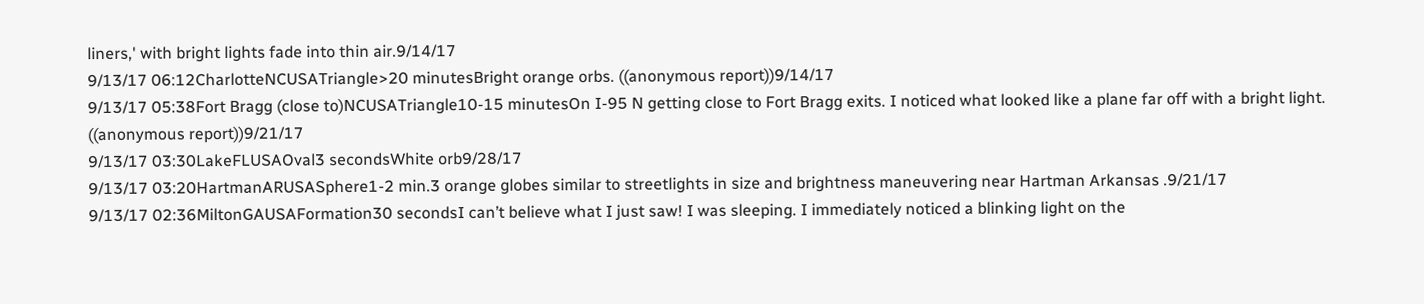liners,' with bright lights fade into thin air.9/14/17
9/13/17 06:12CharlotteNCUSATriangle>20 minutesBright orange orbs. ((anonymous report))9/14/17
9/13/17 05:38Fort Bragg (close to)NCUSATriangle10-15 minutesOn I-95 N getting close to Fort Bragg exits. I noticed what looked like a plane far off with a bright light. ((anonymous report))9/21/17
9/13/17 03:30LakeFLUSAOval3 secondsWhite orb9/28/17
9/13/17 03:20HartmanARUSASphere1-2 min.3 orange globes similar to streetlights in size and brightness maneuvering near Hartman Arkansas .9/21/17
9/13/17 02:36MiltonGAUSAFormation30 secondsI can’t believe what I just saw! I was sleeping. I immediately noticed a blinking light on the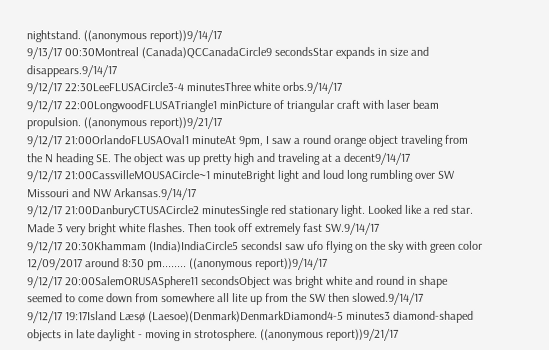nightstand. ((anonymous report))9/14/17
9/13/17 00:30Montreal (Canada)QCCanadaCircle9 secondsStar expands in size and disappears.9/14/17
9/12/17 22:30LeeFLUSACircle3-4 minutesThree white orbs.9/14/17
9/12/17 22:00LongwoodFLUSATriangle1 minPicture of triangular craft with laser beam propulsion. ((anonymous report))9/21/17
9/12/17 21:00OrlandoFLUSAOval1 minuteAt 9pm, I saw a round orange object traveling from the N heading SE. The object was up pretty high and traveling at a decent9/14/17
9/12/17 21:00CassvilleMOUSACircle~1 minuteBright light and loud long rumbling over SW Missouri and NW Arkansas.9/14/17
9/12/17 21:00DanburyCTUSACircle2 minutesSingle red stationary light. Looked like a red star. Made 3 very bright white flashes. Then took off extremely fast SW.9/14/17
9/12/17 20:30Khammam (India)IndiaCircle5 secondsI saw ufo flying on the sky with green color 12/09/2017 around 8:30 pm........ ((anonymous report))9/14/17
9/12/17 20:00SalemORUSASphere11 secondsObject was bright white and round in shape seemed to come down from somewhere all lite up from the SW then slowed.9/14/17
9/12/17 19:17Island Læsø (Laesoe)(Denmark)DenmarkDiamond4-5 minutes3 diamond-shaped objects in late daylight - moving in strotosphere. ((anonymous report))9/21/17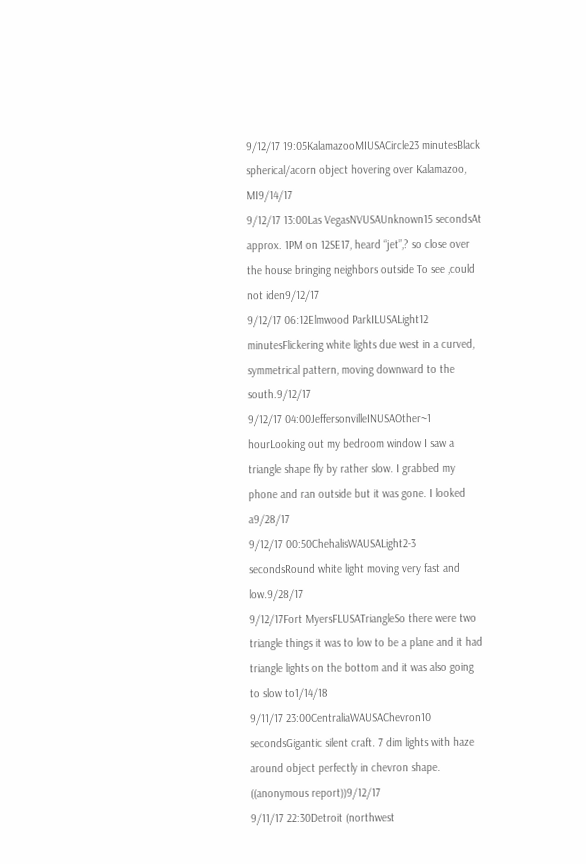9/12/17 19:05KalamazooMIUSACircle23 minutesBlack spherical/acorn object hovering over Kalamazoo, MI9/14/17
9/12/17 13:00Las VegasNVUSAUnknown15 secondsAt approx. 1PM on 12SE17, heard “jet”,? so close over the house bringing neighbors outside To see ,could not iden9/12/17
9/12/17 06:12Elmwood ParkILUSALight12 minutesFlickering white lights due west in a curved, symmetrical pattern, moving downward to the south.9/12/17
9/12/17 04:00JeffersonvilleINUSAOther~1 hourLooking out my bedroom window I saw a triangle shape fly by rather slow. I grabbed my phone and ran outside but it was gone. I looked a9/28/17
9/12/17 00:50ChehalisWAUSALight2-3 secondsRound white light moving very fast and low.9/28/17
9/12/17Fort MyersFLUSATriangleSo there were two triangle things it was to low to be a plane and it had triangle lights on the bottom and it was also going to slow to1/14/18
9/11/17 23:00CentraliaWAUSAChevron10 secondsGigantic silent craft. 7 dim lights with haze around object perfectly in chevron shape. ((anonymous report))9/12/17
9/11/17 22:30Detroit (northwest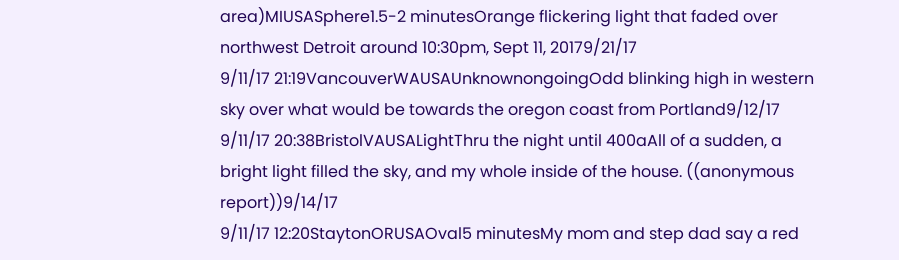area)MIUSASphere1.5-2 minutesOrange flickering light that faded over northwest Detroit around 10:30pm, Sept 11, 20179/21/17
9/11/17 21:19VancouverWAUSAUnknownongoingOdd blinking high in western sky over what would be towards the oregon coast from Portland9/12/17
9/11/17 20:38BristolVAUSALightThru the night until 400aAll of a sudden, a bright light filled the sky, and my whole inside of the house. ((anonymous report))9/14/17
9/11/17 12:20StaytonORUSAOval5 minutesMy mom and step dad say a red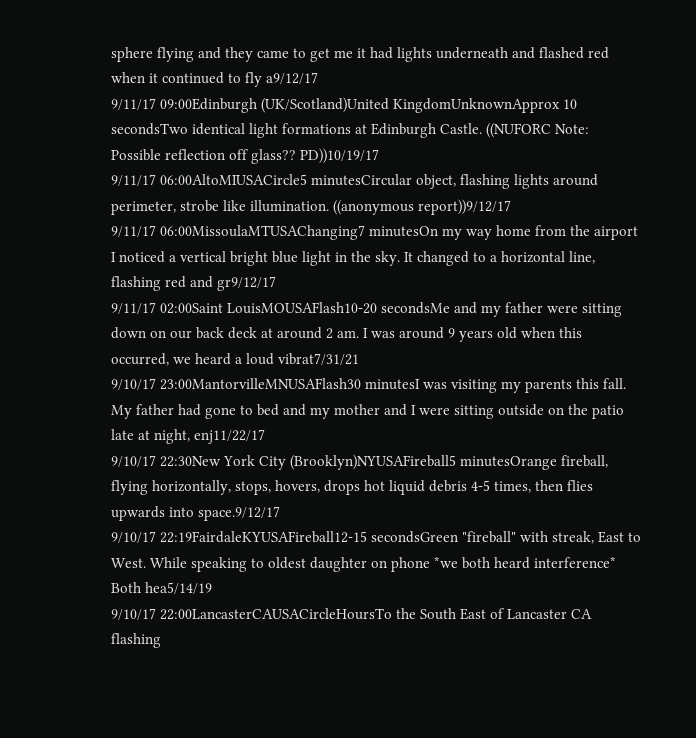sphere flying and they came to get me it had lights underneath and flashed red when it continued to fly a9/12/17
9/11/17 09:00Edinburgh (UK/Scotland)United KingdomUnknownApprox 10 secondsTwo identical light formations at Edinburgh Castle. ((NUFORC Note: Possible reflection off glass?? PD))10/19/17
9/11/17 06:00AltoMIUSACircle5 minutesCircular object, flashing lights around perimeter, strobe like illumination. ((anonymous report))9/12/17
9/11/17 06:00MissoulaMTUSAChanging7 minutesOn my way home from the airport I noticed a vertical bright blue light in the sky. It changed to a horizontal line, flashing red and gr9/12/17
9/11/17 02:00Saint LouisMOUSAFlash10-20 secondsMe and my father were sitting down on our back deck at around 2 am. I was around 9 years old when this occurred, we heard a loud vibrat7/31/21
9/10/17 23:00MantorvilleMNUSAFlash30 minutesI was visiting my parents this fall. My father had gone to bed and my mother and I were sitting outside on the patio late at night, enj11/22/17
9/10/17 22:30New York City (Brooklyn)NYUSAFireball5 minutesOrange fireball, flying horizontally, stops, hovers, drops hot liquid debris 4-5 times, then flies upwards into space.9/12/17
9/10/17 22:19FairdaleKYUSAFireball12-15 secondsGreen "fireball" with streak, East to West. While speaking to oldest daughter on phone *we both heard interference* Both hea5/14/19
9/10/17 22:00LancasterCAUSACircleHoursTo the South East of Lancaster CA flashing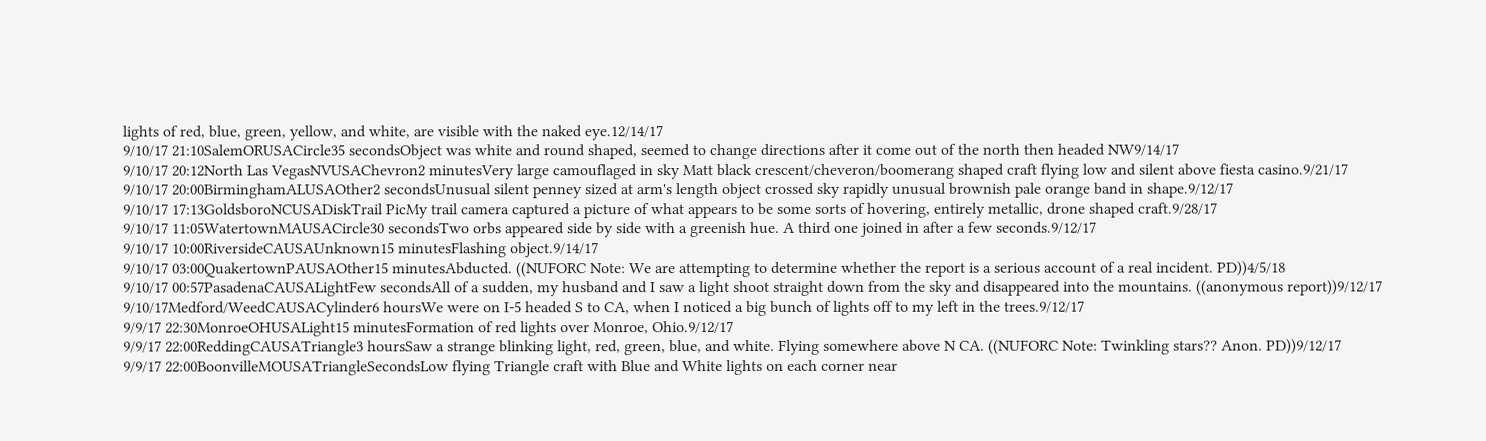lights of red, blue, green, yellow, and white, are visible with the naked eye.12/14/17
9/10/17 21:10SalemORUSACircle35 secondsObject was white and round shaped, seemed to change directions after it come out of the north then headed NW9/14/17
9/10/17 20:12North Las VegasNVUSAChevron2 minutesVery large camouflaged in sky Matt black crescent/cheveron/boomerang shaped craft flying low and silent above fiesta casino.9/21/17
9/10/17 20:00BirminghamALUSAOther2 secondsUnusual silent penney sized at arm's length object crossed sky rapidly unusual brownish pale orange band in shape.9/12/17
9/10/17 17:13GoldsboroNCUSADiskTrail PicMy trail camera captured a picture of what appears to be some sorts of hovering, entirely metallic, drone shaped craft.9/28/17
9/10/17 11:05WatertownMAUSACircle30 secondsTwo orbs appeared side by side with a greenish hue. A third one joined in after a few seconds.9/12/17
9/10/17 10:00RiversideCAUSAUnknown15 minutesFlashing object.9/14/17
9/10/17 03:00QuakertownPAUSAOther15 minutesAbducted. ((NUFORC Note: We are attempting to determine whether the report is a serious account of a real incident. PD))4/5/18
9/10/17 00:57PasadenaCAUSALightFew secondsAll of a sudden, my husband and I saw a light shoot straight down from the sky and disappeared into the mountains. ((anonymous report))9/12/17
9/10/17Medford/WeedCAUSACylinder6 hoursWe were on I-5 headed S to CA, when I noticed a big bunch of lights off to my left in the trees.9/12/17
9/9/17 22:30MonroeOHUSALight15 minutesFormation of red lights over Monroe, Ohio.9/12/17
9/9/17 22:00ReddingCAUSATriangle3 hoursSaw a strange blinking light, red, green, blue, and white. Flying somewhere above N CA. ((NUFORC Note: Twinkling stars?? Anon. PD))9/12/17
9/9/17 22:00BoonvilleMOUSATriangleSecondsLow flying Triangle craft with Blue and White lights on each corner near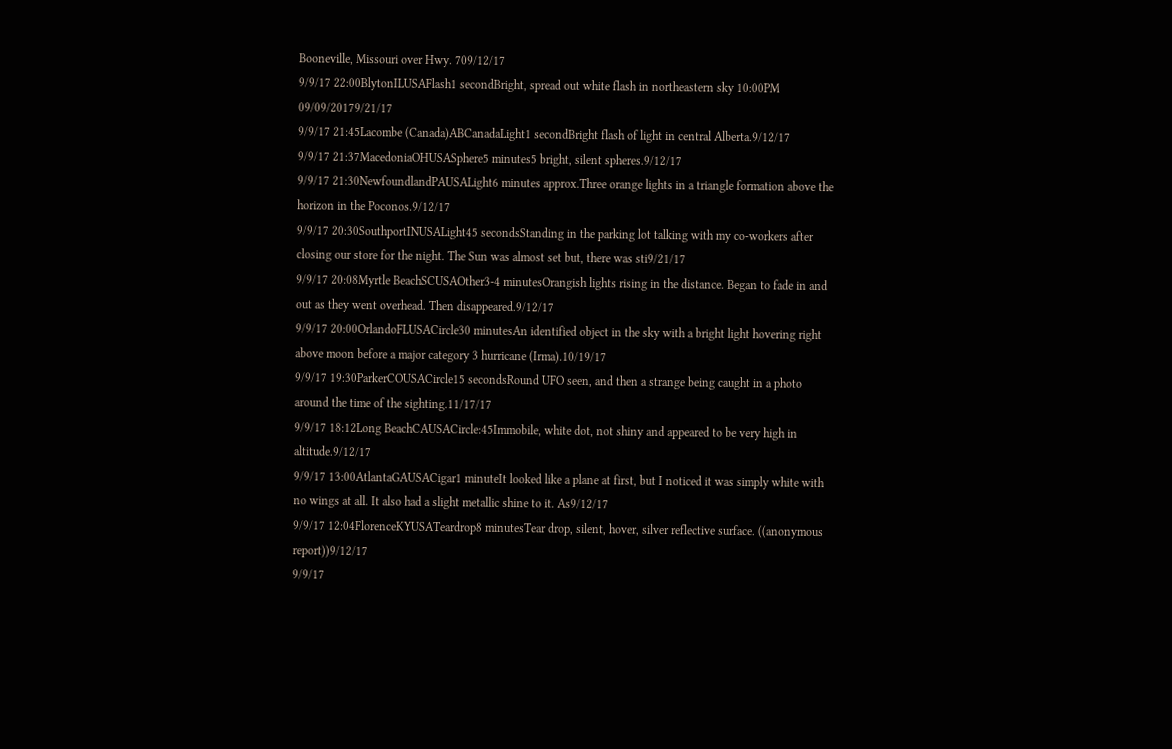Booneville, Missouri over Hwy. 709/12/17
9/9/17 22:00BlytonILUSAFlash1 secondBright, spread out white flash in northeastern sky 10:00PM 09/09/20179/21/17
9/9/17 21:45Lacombe (Canada)ABCanadaLight1 secondBright flash of light in central Alberta.9/12/17
9/9/17 21:37MacedoniaOHUSASphere5 minutes5 bright, silent spheres.9/12/17
9/9/17 21:30NewfoundlandPAUSALight6 minutes approx.Three orange lights in a triangle formation above the horizon in the Poconos.9/12/17
9/9/17 20:30SouthportINUSALight45 secondsStanding in the parking lot talking with my co-workers after closing our store for the night. The Sun was almost set but, there was sti9/21/17
9/9/17 20:08Myrtle BeachSCUSAOther3-4 minutesOrangish lights rising in the distance. Began to fade in and out as they went overhead. Then disappeared.9/12/17
9/9/17 20:00OrlandoFLUSACircle30 minutesAn identified object in the sky with a bright light hovering right above moon before a major category 3 hurricane (Irma).10/19/17
9/9/17 19:30ParkerCOUSACircle15 secondsRound UFO seen, and then a strange being caught in a photo around the time of the sighting.11/17/17
9/9/17 18:12Long BeachCAUSACircle:45Immobile, white dot, not shiny and appeared to be very high in altitude.9/12/17
9/9/17 13:00AtlantaGAUSACigar1 minuteIt looked like a plane at first, but I noticed it was simply white with no wings at all. It also had a slight metallic shine to it. As9/12/17
9/9/17 12:04FlorenceKYUSATeardrop8 minutesTear drop, silent, hover, silver reflective surface. ((anonymous report))9/12/17
9/9/17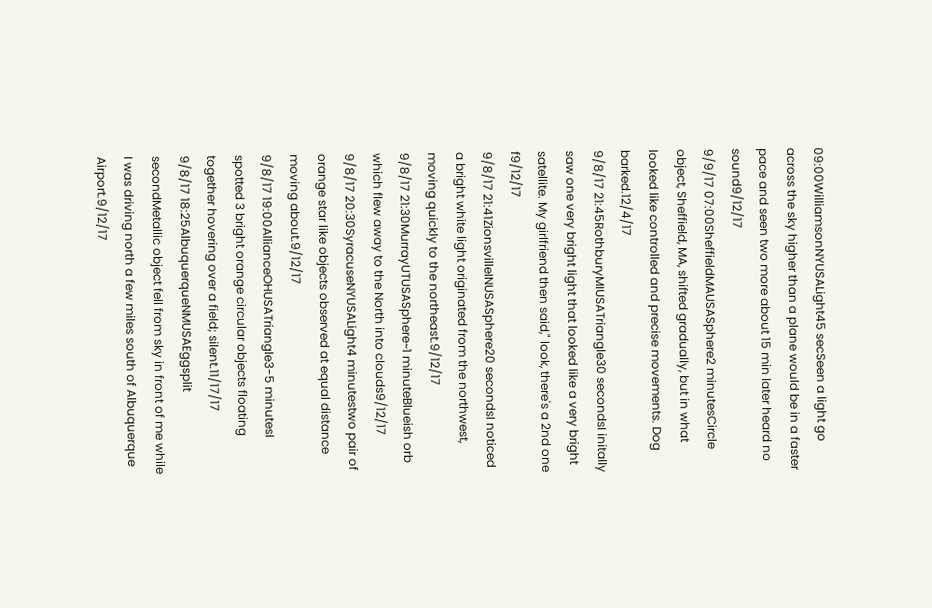09:00WilliamsonNYUSALight45 secSeen a light go across the sky higher than a plane would be in a faster pace and seen two more about 15 min later heard no sound9/12/17
9/9/17 07:00SheffieldMAUSASphere2 minutesCircle object, Sheffield, MA, shifted gradually, but in what looked like controlled and precise movements. Dog barked.12/4/17
9/8/17 21:45RothburyMIUSATriangle30 secondsI initally saw one very bright light that looked like a very bright satellite. My girlfriend then said," look, there's a 2nd one f9/12/17
9/8/17 21:41ZionsvilleINUSASphere20 secondsI noticed a bright white light originated from the northwest, moving quickly to the northeast.9/12/17
9/8/17 21:30MurrayUTUSASphere~1 minuteBlueish orb which flew away to the North into clouds9/12/17
9/8/17 20:30SyracuseNYUSALight4 minutestwo pair of orange star like objects observed at equal distance moving about.9/12/17
9/8/17 19:00AllianceOHUSATriangle3-5 minutesI spotted 3 bright orange circular objects floating together hovering over a field; silent.11/17/17
9/8/17 18:25AlbuquerqueNMUSAEggsplit secondMetallic object fell from sky in front of me while I was driving north a few miles south of Albuquerque Airport.9/12/17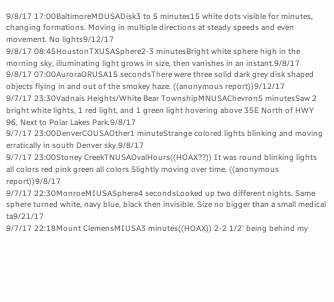9/8/17 17:00BaltimoreMDUSADisk3 to 5 minutes15 white dots visible for minutes, changing formations. Moving in multiple directions at steady speeds and even movement. No lights9/12/17
9/8/17 08:45HoustonTXUSASphere2-3 minutesBright white sphere high in the morning sky, illuminating light grows in size, then vanishes in an instant.9/8/17
9/8/17 07:00AuroraORUSA15 secondsThere were three solid dark grey disk shaped objects flying in and out of the smokey haze. ((anonymous report))9/12/17
9/7/17 23:30Vadnais Heights/White Bear TownshipMNUSAChevron5 minutesSaw 2 bright white lights, 1 red light, and 1 green light hovering above 35E North of HWY 96, Next to Polar Lakes Park.9/8/17
9/7/17 23:00DenverCOUSAOther1 minuteStrange colored lights blinking and moving erratically in south Denver sky.9/8/17
9/7/17 23:00Stoney CreekTNUSAOvalHours((HOAX??)) It was round blinking lights all colors red pink green all colors Slightly moving over time. ((anonymous report))9/8/17
9/7/17 22:30MonroeMIUSASphere4 secondsLooked up two different nights. Same sphere turned white, navy blue, black then invisible. Size no bigger than a small medical ta9/21/17
9/7/17 22:18Mount ClemensMIUSA3 minutes((HOAX)) 2-2 1/2' being behind my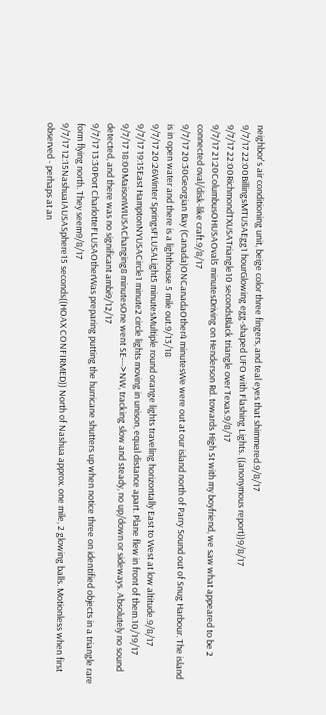neighbor's air conditioning unit, beige color three fingers, and teal eyes that shimmered.9/8/17
9/7/17 22:00BillingsMTUSAEgg1 hourGlowing egg-shaped UFO with Flashing Lights. ((anonymous report))9/8/17
9/7/17 22:00RichmondTXUSATriangle10 secondsBlack triangle over Texas.9/8/17
9/7/17 21:20ColumbusOHUSAOval5 minutesDriving on Henderson Rd. towards High St with my boyfriend, we saw what appeared to be 2 connected oval/disk-like craft.9/8/17
9/7/17 20:30Georgian Bay (Canada)ONCanadaOther4 minutesWe were out at our island north of Parry Sound out of Snug Harbour. The island is in open water and there is a lighthouse 5 mile out.9/13/18
9/7/17 20:26Winter SpringsFLUSALight5 minutesMultiple round orange lights traveling horizontally East to West at low altitude.9/8/17
9/7/17 19:15East HamptonNYUSACircle1 minute2 circle lights moving in unison, equal distance apart. Plane flew in front of them.10/19/17
9/7/17 18:00MaisonWIUSAChanging8 minutesOne went SE--->NW, tracking slow and steady, no up/down or sideways. Absolutely no sound detected, and there was no significant ambi9/12/17
9/7/17 13:30Port CharlotteFLUSAOtherWas preparing putting the hurricane shutters up when notice three on identified objects in a triangle rare form flying north. They seem9/8/17
9/7/17 12:15NashuaIAUSASphere15 seconds((HOAX CONFIRMED)) North of Nashua approx. one mile, 2 glowing balls. Motionless when first observed - perhaps at an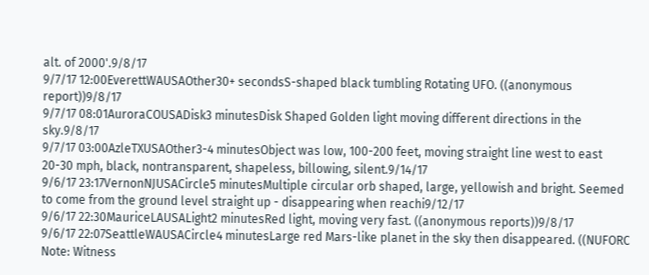alt. of 2000'.9/8/17
9/7/17 12:00EverettWAUSAOther30+ secondsS-shaped black tumbling Rotating UFO. ((anonymous report))9/8/17
9/7/17 08:01AuroraCOUSADisk3 minutesDisk Shaped Golden light moving different directions in the sky.9/8/17
9/7/17 03:00AzleTXUSAOther3-4 minutesObject was low, 100-200 feet, moving straight line west to east 20-30 mph, black, nontransparent, shapeless, billowing, silent.9/14/17
9/6/17 23:17VernonNJUSACircle5 minutesMultiple circular orb shaped, large, yellowish and bright. Seemed to come from the ground level straight up - disappearing when reachi9/12/17
9/6/17 22:30MauriceLAUSALight2 minutesRed light, moving very fast. ((anonymous reports))9/8/17
9/6/17 22:07SeattleWAUSACircle4 minutesLarge red Mars-like planet in the sky then disappeared. ((NUFORC Note: Witness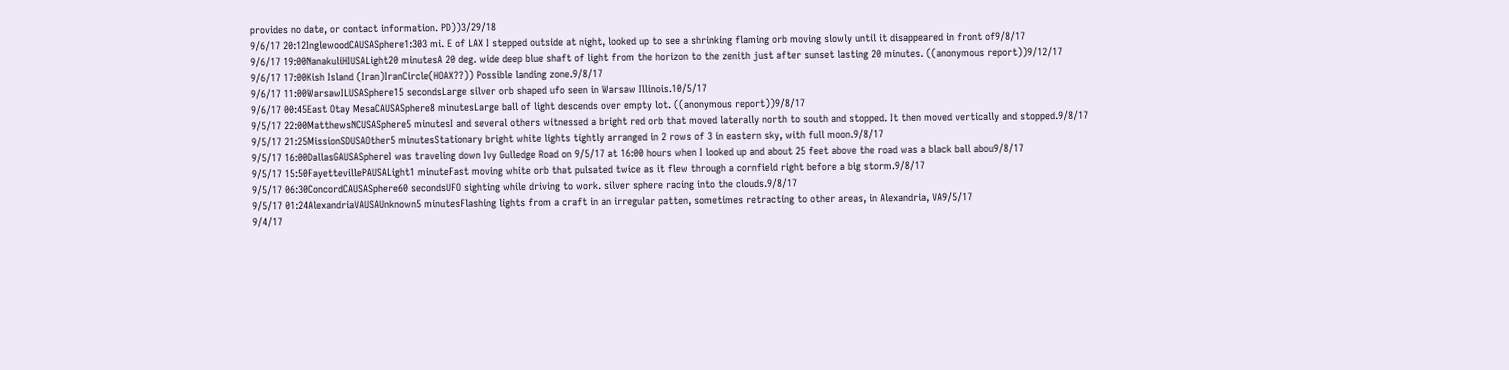provides no date, or contact information. PD))3/29/18
9/6/17 20:12InglewoodCAUSASphere1:303 mi. E of LAX I stepped outside at night, looked up to see a shrinking flaming orb moving slowly until it disappeared in front of9/8/17
9/6/17 19:00NanakuliHIUSALight20 minutesA 20 deg. wide deep blue shaft of light from the horizon to the zenith just after sunset lasting 20 minutes. ((anonymous report))9/12/17
9/6/17 17:00Kish Island (Iran)IranCircle(HOAX??)) Possible landing zone.9/8/17
9/6/17 11:00WarsawILUSASphere15 secondsLarge silver orb shaped ufo seen in Warsaw Illinois.10/5/17
9/6/17 00:45East Otay MesaCAUSASphere8 minutesLarge ball of light descends over empty lot. ((anonymous report))9/8/17
9/5/17 22:00MatthewsNCUSASphere5 minutesI and several others witnessed a bright red orb that moved laterally north to south and stopped. It then moved vertically and stopped.9/8/17
9/5/17 21:25MissionSDUSAOther5 minutesStationary bright white lights tightly arranged in 2 rows of 3 in eastern sky, with full moon.9/8/17
9/5/17 16:00DallasGAUSASphereI was traveling down Ivy Gulledge Road on 9/5/17 at 16:00 hours when I looked up and about 25 feet above the road was a black ball abou9/8/17
9/5/17 15:50FayettevillePAUSALight1 minuteFast moving white orb that pulsated twice as it flew through a cornfield right before a big storm.9/8/17
9/5/17 06:30ConcordCAUSASphere60 secondsUFO sighting while driving to work. silver sphere racing into the clouds.9/8/17
9/5/17 01:24AlexandriaVAUSAUnknown5 minutesFlashing lights from a craft in an irregular patten, sometimes retracting to other areas, in Alexandria, VA9/5/17
9/4/17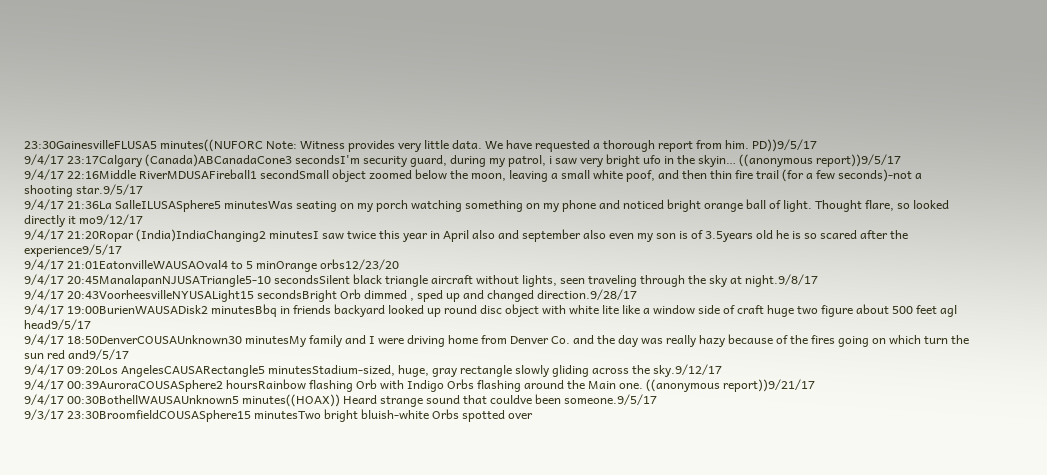23:30GainesvilleFLUSA5 minutes((NUFORC Note: Witness provides very little data. We have requested a thorough report from him. PD))9/5/17
9/4/17 23:17Calgary (Canada)ABCanadaCone3 secondsI'm security guard, during my patrol, i saw very bright ufo in the skyin… ((anonymous report))9/5/17
9/4/17 22:16Middle RiverMDUSAFireball1 secondSmall object zoomed below the moon, leaving a small white poof, and then thin fire trail (for a few seconds)-not a shooting star.9/5/17
9/4/17 21:36La SalleILUSASphere5 minutesWas seating on my porch watching something on my phone and noticed bright orange ball of light. Thought flare, so looked directly it mo9/12/17
9/4/17 21:20Ropar (India)IndiaChanging2 minutesI saw twice this year in April also and september also even my son is of 3.5years old he is so scared after the experience9/5/17
9/4/17 21:01EatonvilleWAUSAOval4 to 5 minOrange orbs12/23/20
9/4/17 20:45ManalapanNJUSATriangle5-10 secondsSilent black triangle aircraft without lights, seen traveling through the sky at night.9/8/17
9/4/17 20:43VoorheesvilleNYUSALight15 secondsBright Orb dimmed , sped up and changed direction.9/28/17
9/4/17 19:00BurienWAUSADisk2 minutesBbq in friends backyard looked up round disc object with white lite like a window side of craft huge two figure about 500 feet agl head9/5/17
9/4/17 18:50DenverCOUSAUnknown30 minutesMy family and I were driving home from Denver Co. and the day was really hazy because of the fires going on which turn the sun red and9/5/17
9/4/17 09:20Los AngelesCAUSARectangle5 minutesStadium-sized, huge, gray rectangle slowly gliding across the sky.9/12/17
9/4/17 00:39AuroraCOUSASphere2 hoursRainbow flashing Orb with Indigo Orbs flashing around the Main one. ((anonymous report))9/21/17
9/4/17 00:30BothellWAUSAUnknown5 minutes((HOAX)) Heard strange sound that couldve been someone.9/5/17
9/3/17 23:30BroomfieldCOUSASphere15 minutesTwo bright bluish-white Orbs spotted over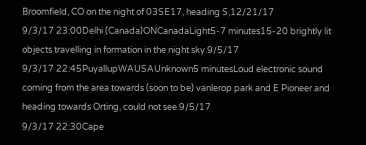Broomfield, CO on the night of 03SE17, heading S,12/21/17
9/3/17 23:00Delhi (Canada)ONCanadaLight5-7 minutes15-20 brightly lit objects travelling in formation in the night sky.9/5/17
9/3/17 22:45PuyallupWAUSAUnknown5 minutesLoud electronic sound coming from the area towards (soon to be) vanlerop park and E Pioneer and heading towards Orting, could not see.9/5/17
9/3/17 22:30Cape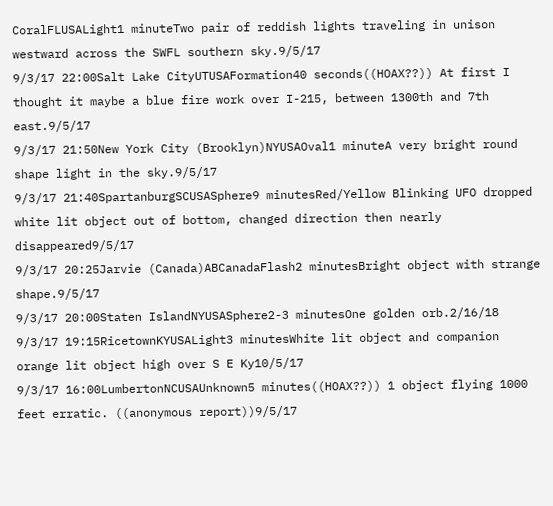CoralFLUSALight1 minuteTwo pair of reddish lights traveling in unison westward across the SWFL southern sky.9/5/17
9/3/17 22:00Salt Lake CityUTUSAFormation40 seconds((HOAX??)) At first I thought it maybe a blue fire work over I-215, between 1300th and 7th east.9/5/17
9/3/17 21:50New York City (Brooklyn)NYUSAOval1 minuteA very bright round shape light in the sky.9/5/17
9/3/17 21:40SpartanburgSCUSASphere9 minutesRed/Yellow Blinking UFO dropped white lit object out of bottom, changed direction then nearly disappeared9/5/17
9/3/17 20:25Jarvie (Canada)ABCanadaFlash2 minutesBright object with strange shape.9/5/17
9/3/17 20:00Staten IslandNYUSASphere2-3 minutesOne golden orb.2/16/18
9/3/17 19:15RicetownKYUSALight3 minutesWhite lit object and companion orange lit object high over S E Ky10/5/17
9/3/17 16:00LumbertonNCUSAUnknown5 minutes((HOAX??)) 1 object flying 1000 feet erratic. ((anonymous report))9/5/17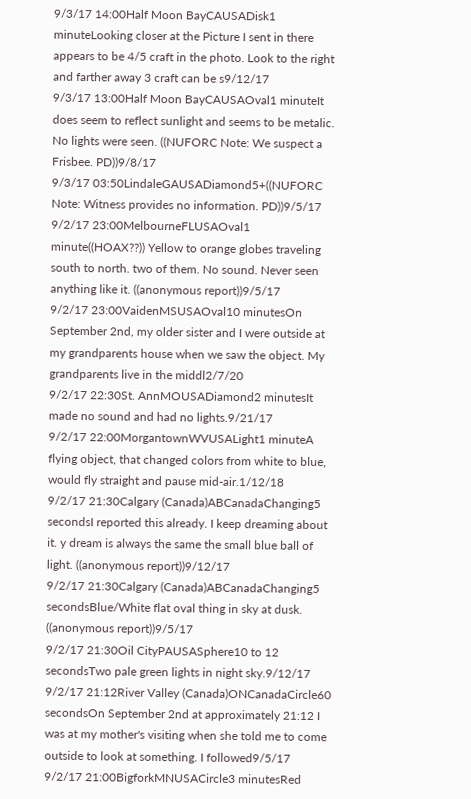9/3/17 14:00Half Moon BayCAUSADisk1 minuteLooking closer at the Picture I sent in there appears to be 4/5 craft in the photo. Look to the right and farther away 3 craft can be s9/12/17
9/3/17 13:00Half Moon BayCAUSAOval1 minuteIt does seem to reflect sunlight and seems to be metalic. No lights were seen. ((NUFORC Note: We suspect a Frisbee. PD))9/8/17
9/3/17 03:50LindaleGAUSADiamond5+((NUFORC Note: Witness provides no information. PD))9/5/17
9/2/17 23:00MelbourneFLUSAOval1 minute((HOAX??)) Yellow to orange globes traveling south to north. two of them. No sound. Never seen anything like it. ((anonymous report))9/5/17
9/2/17 23:00VaidenMSUSAOval10 minutesOn September 2nd, my older sister and I were outside at my grandparents house when we saw the object. My grandparents live in the middl2/7/20
9/2/17 22:30St. AnnMOUSADiamond2 minutesIt made no sound and had no lights.9/21/17
9/2/17 22:00MorgantownWVUSALight1 minuteA flying object, that changed colors from white to blue, would fly straight and pause mid-air.1/12/18
9/2/17 21:30Calgary (Canada)ABCanadaChanging5 secondsI reported this already. I keep dreaming about it. y dream is always the same the small blue ball of light. ((anonymous report))9/12/17
9/2/17 21:30Calgary (Canada)ABCanadaChanging5 secondsBlue/White flat oval thing in sky at dusk. ((anonymous report))9/5/17
9/2/17 21:30Oil CityPAUSASphere10 to 12 secondsTwo pale green lights in night sky.9/12/17
9/2/17 21:12River Valley (Canada)ONCanadaCircle60 secondsOn September 2nd at approximately 21:12 I was at my mother's visiting when she told me to come outside to look at something. I followed9/5/17
9/2/17 21:00BigforkMNUSACircle3 minutesRed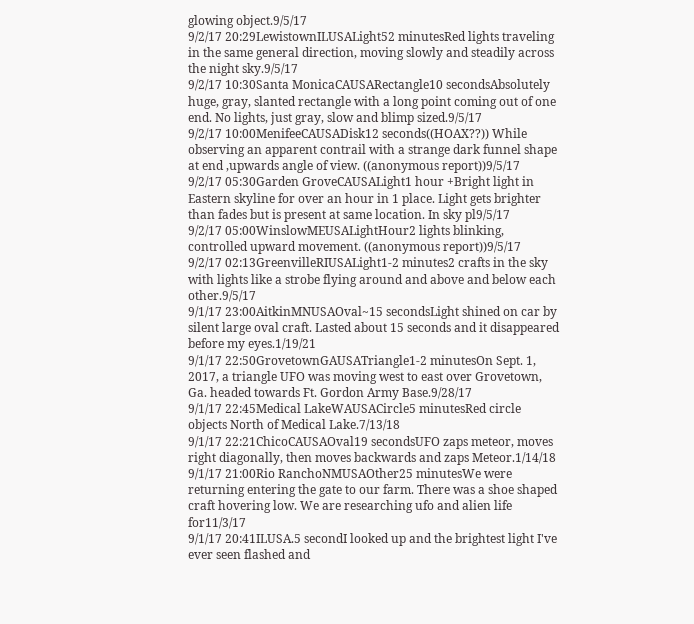glowing object.9/5/17
9/2/17 20:29LewistownILUSALight52 minutesRed lights traveling in the same general direction, moving slowly and steadily across the night sky.9/5/17
9/2/17 10:30Santa MonicaCAUSARectangle10 secondsAbsolutely huge, gray, slanted rectangle with a long point coming out of one end. No lights, just gray, slow and blimp sized.9/5/17
9/2/17 10:00MenifeeCAUSADisk12 seconds((HOAX??)) While observing an apparent contrail with a strange dark funnel shape at end ,upwards angle of view. ((anonymous report))9/5/17
9/2/17 05:30Garden GroveCAUSALight1 hour +Bright light in Eastern skyline for over an hour in 1 place. Light gets brighter than fades but is present at same location. In sky pl9/5/17
9/2/17 05:00WinslowMEUSALightHour2 lights blinking, controlled upward movement. ((anonymous report))9/5/17
9/2/17 02:13GreenvilleRIUSALight1-2 minutes2 crafts in the sky with lights like a strobe flying around and above and below each other.9/5/17
9/1/17 23:00AitkinMNUSAOval~15 secondsLight shined on car by silent large oval craft. Lasted about 15 seconds and it disappeared before my eyes.1/19/21
9/1/17 22:50GrovetownGAUSATriangle1-2 minutesOn Sept. 1, 2017, a triangle UFO was moving west to east over Grovetown, Ga. headed towards Ft. Gordon Army Base.9/28/17
9/1/17 22:45Medical LakeWAUSACircle5 minutesRed circle objects North of Medical Lake.7/13/18
9/1/17 22:21ChicoCAUSAOval19 secondsUFO zaps meteor, moves right diagonally, then moves backwards and zaps Meteor.1/14/18
9/1/17 21:00Rio RanchoNMUSAOther25 minutesWe were returning entering the gate to our farm. There was a shoe shaped craft hovering low. We are researching ufo and alien life for11/3/17
9/1/17 20:41ILUSA.5 secondI looked up and the brightest light I've ever seen flashed and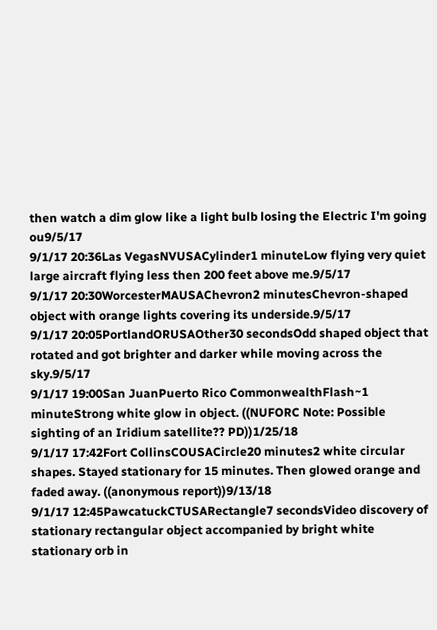then watch a dim glow like a light bulb losing the Electric I'm going ou9/5/17
9/1/17 20:36Las VegasNVUSACylinder1 minuteLow flying very quiet large aircraft flying less then 200 feet above me.9/5/17
9/1/17 20:30WorcesterMAUSAChevron2 minutesChevron-shaped object with orange lights covering its underside.9/5/17
9/1/17 20:05PortlandORUSAOther30 secondsOdd shaped object that rotated and got brighter and darker while moving across the sky.9/5/17
9/1/17 19:00San JuanPuerto Rico CommonwealthFlash~1 minuteStrong white glow in object. ((NUFORC Note: Possible sighting of an Iridium satellite?? PD))1/25/18
9/1/17 17:42Fort CollinsCOUSACircle20 minutes2 white circular shapes. Stayed stationary for 15 minutes. Then glowed orange and faded away. ((anonymous report))9/13/18
9/1/17 12:45PawcatuckCTUSARectangle7 secondsVideo discovery of stationary rectangular object accompanied by bright white stationary orb in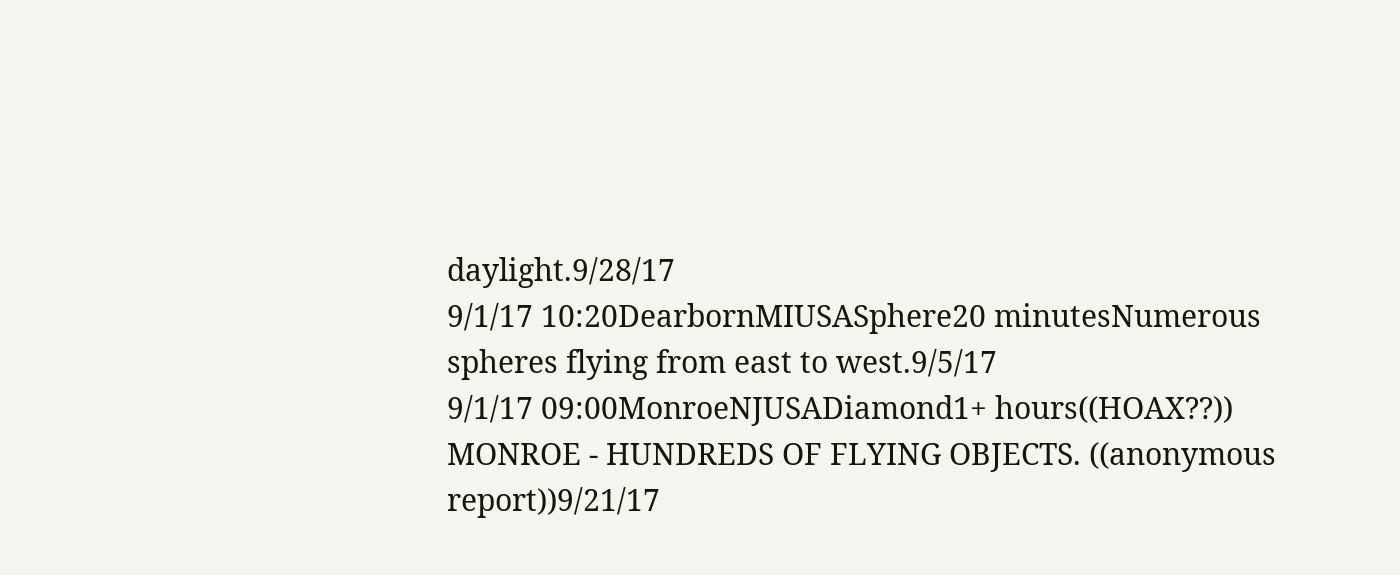daylight.9/28/17
9/1/17 10:20DearbornMIUSASphere20 minutesNumerous spheres flying from east to west.9/5/17
9/1/17 09:00MonroeNJUSADiamond1+ hours((HOAX??)) MONROE - HUNDREDS OF FLYING OBJECTS. ((anonymous report))9/21/17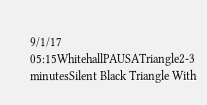9/1/17 05:15WhitehallPAUSATriangle2-3 minutesSilent Black Triangle With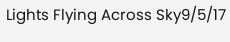Lights Flying Across Sky9/5/17